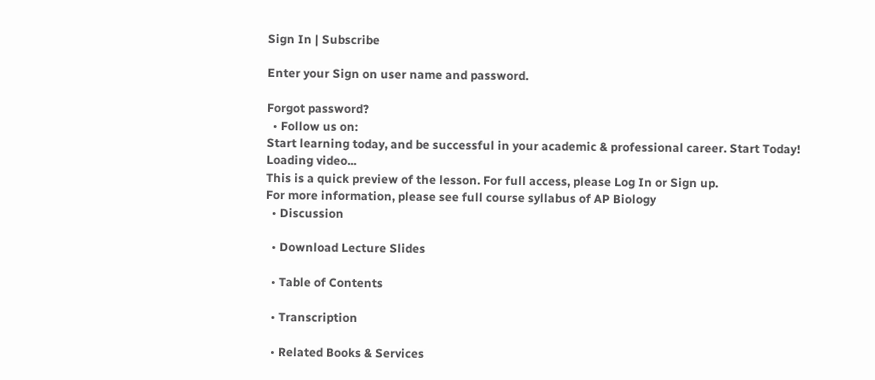Sign In | Subscribe

Enter your Sign on user name and password.

Forgot password?
  • Follow us on:
Start learning today, and be successful in your academic & professional career. Start Today!
Loading video...
This is a quick preview of the lesson. For full access, please Log In or Sign up.
For more information, please see full course syllabus of AP Biology
  • Discussion

  • Download Lecture Slides

  • Table of Contents

  • Transcription

  • Related Books & Services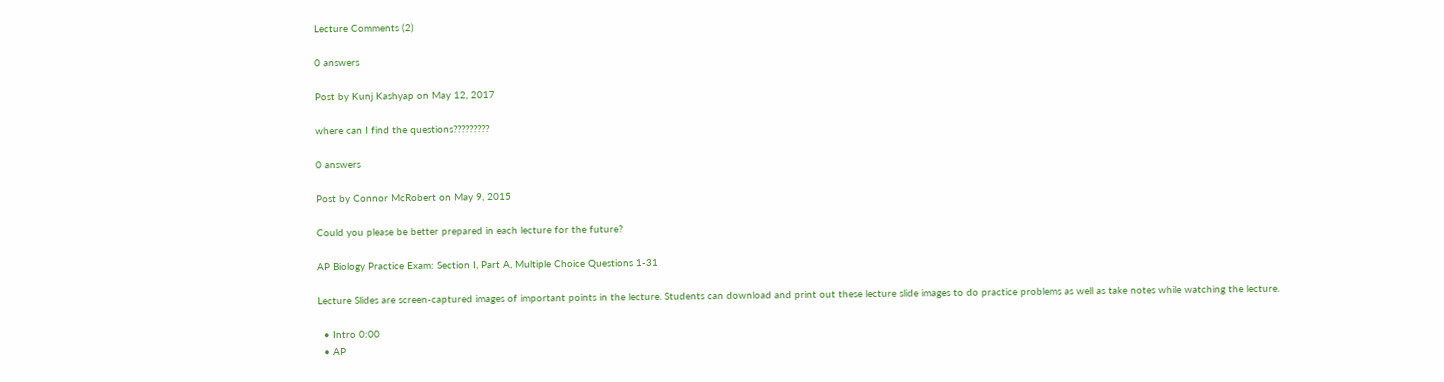Lecture Comments (2)

0 answers

Post by Kunj Kashyap on May 12, 2017

where can I find the questions?????????

0 answers

Post by Connor McRobert on May 9, 2015

Could you please be better prepared in each lecture for the future?

AP Biology Practice Exam: Section I, Part A, Multiple Choice Questions 1-31

Lecture Slides are screen-captured images of important points in the lecture. Students can download and print out these lecture slide images to do practice problems as well as take notes while watching the lecture.

  • Intro 0:00
  • AP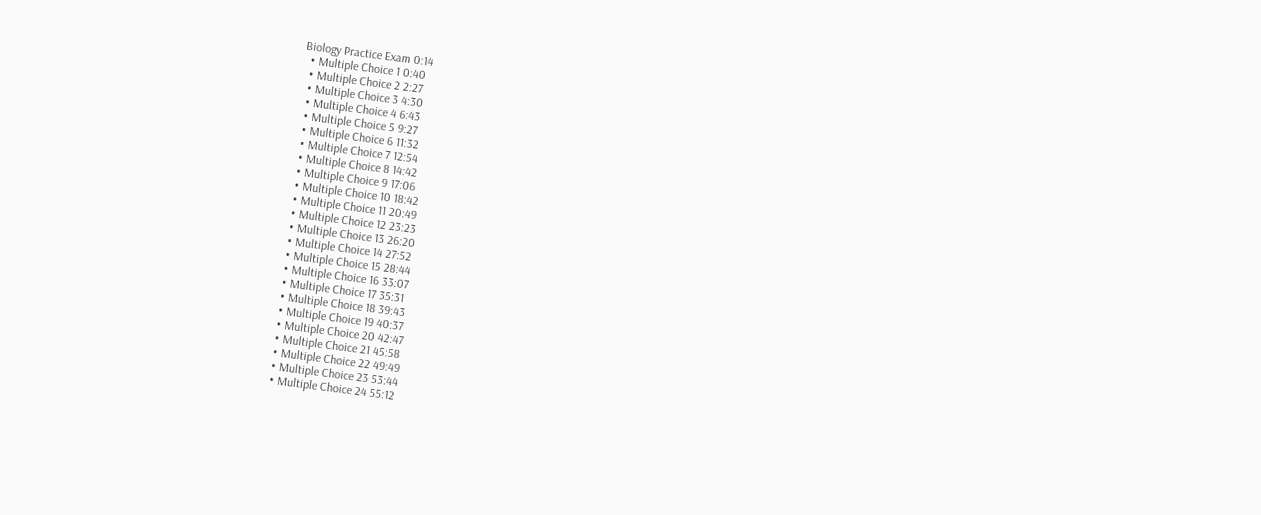Biology Practice Exam 0:14
  • Multiple Choice 1 0:40
  • Multiple Choice 2 2:27
  • Multiple Choice 3 4:30
  • Multiple Choice 4 6:43
  • Multiple Choice 5 9:27
  • Multiple Choice 6 11:32
  • Multiple Choice 7 12:54
  • Multiple Choice 8 14:42
  • Multiple Choice 9 17:06
  • Multiple Choice 10 18:42
  • Multiple Choice 11 20:49
  • Multiple Choice 12 23:23
  • Multiple Choice 13 26:20
  • Multiple Choice 14 27:52
  • Multiple Choice 15 28:44
  • Multiple Choice 16 33:07
  • Multiple Choice 17 35:31
  • Multiple Choice 18 39:43
  • Multiple Choice 19 40:37
  • Multiple Choice 20 42:47
  • Multiple Choice 21 45:58
  • Multiple Choice 22 49:49
  • Multiple Choice 23 53:44
  • Multiple Choice 24 55:12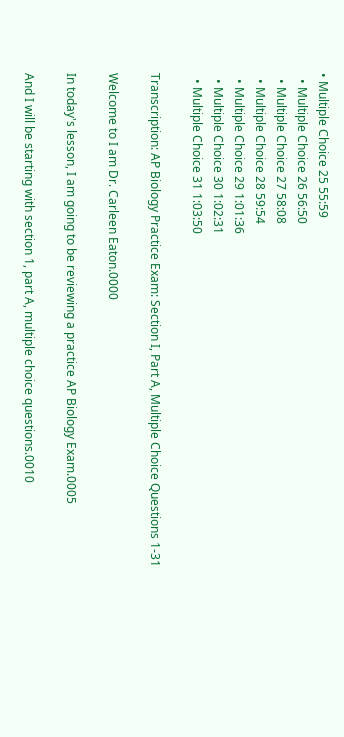• Multiple Choice 25 55:59
  • Multiple Choice 26 56:50
  • Multiple Choice 27 58:08
  • Multiple Choice 28 59:54
  • Multiple Choice 29 1:01:36
  • Multiple Choice 30 1:02:31
  • Multiple Choice 31 1:03:50

Transcription: AP Biology Practice Exam: Section I, Part A, Multiple Choice Questions 1-31

Welcome to I am Dr. Carleen Eaton.0000

In today's lesson, I am going to be reviewing a practice AP Biology Exam.0005

And I will be starting with section 1, part A, multiple choice questions.0010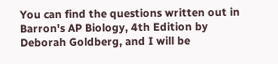You can find the questions written out in Barron's AP Biology, 4th Edition by Deborah Goldberg, and I will be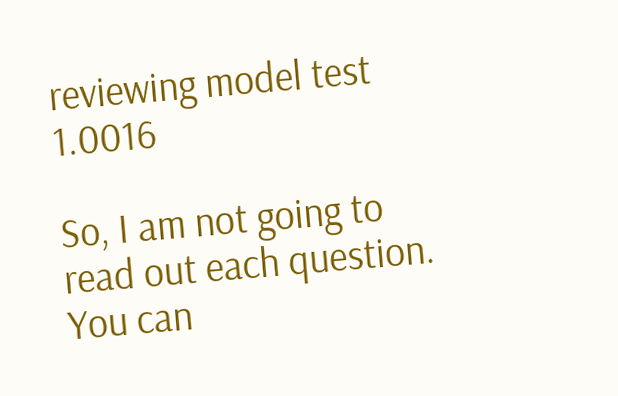reviewing model test 1.0016

So, I am not going to read out each question. You can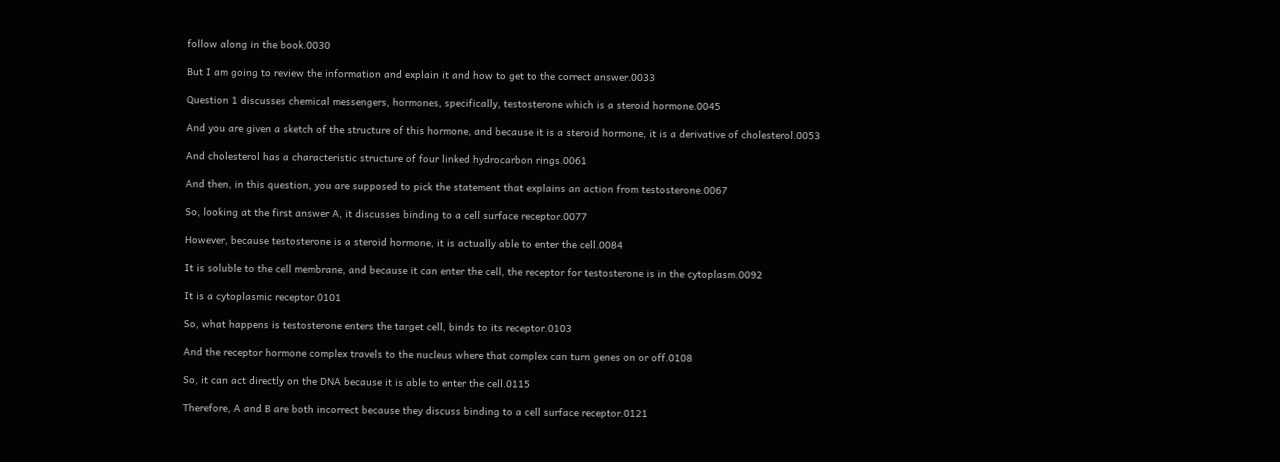follow along in the book.0030

But I am going to review the information and explain it and how to get to the correct answer.0033

Question 1 discusses chemical messengers, hormones, specifically, testosterone which is a steroid hormone.0045

And you are given a sketch of the structure of this hormone, and because it is a steroid hormone, it is a derivative of cholesterol.0053

And cholesterol has a characteristic structure of four linked hydrocarbon rings.0061

And then, in this question, you are supposed to pick the statement that explains an action from testosterone.0067

So, looking at the first answer A, it discusses binding to a cell surface receptor.0077

However, because testosterone is a steroid hormone, it is actually able to enter the cell.0084

It is soluble to the cell membrane, and because it can enter the cell, the receptor for testosterone is in the cytoplasm.0092

It is a cytoplasmic receptor.0101

So, what happens is testosterone enters the target cell, binds to its receptor.0103

And the receptor hormone complex travels to the nucleus where that complex can turn genes on or off.0108

So, it can act directly on the DNA because it is able to enter the cell.0115

Therefore, A and B are both incorrect because they discuss binding to a cell surface receptor.0121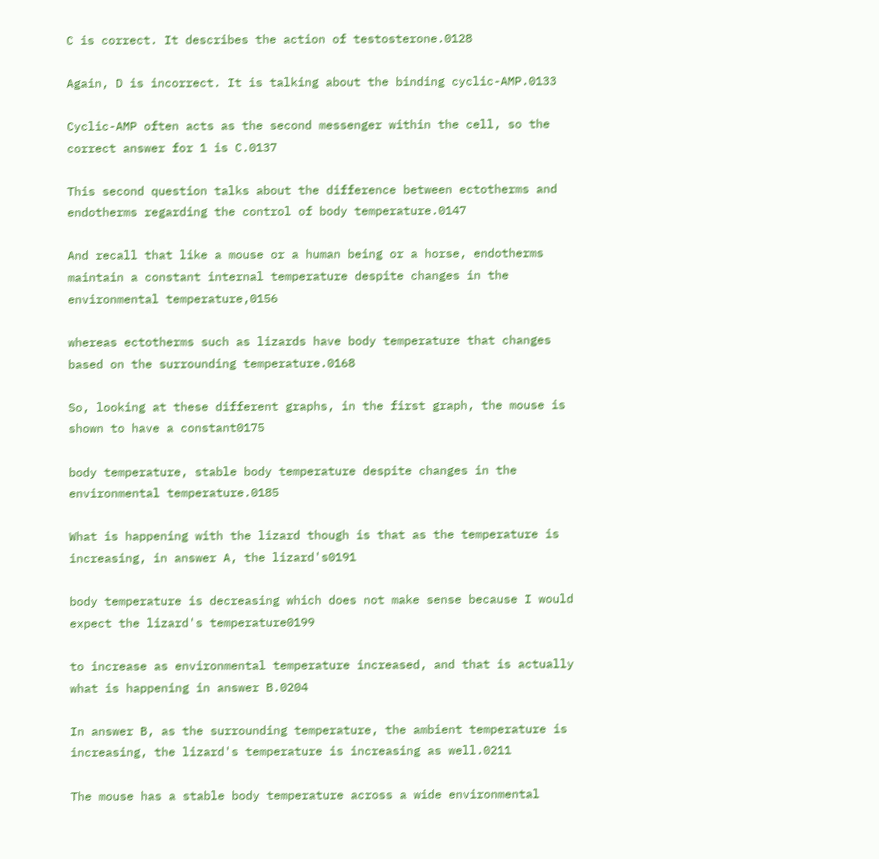C is correct. It describes the action of testosterone.0128

Again, D is incorrect. It is talking about the binding cyclic-AMP.0133

Cyclic-AMP often acts as the second messenger within the cell, so the correct answer for 1 is C.0137

This second question talks about the difference between ectotherms and endotherms regarding the control of body temperature.0147

And recall that like a mouse or a human being or a horse, endotherms maintain a constant internal temperature despite changes in the environmental temperature,0156

whereas ectotherms such as lizards have body temperature that changes based on the surrounding temperature.0168

So, looking at these different graphs, in the first graph, the mouse is shown to have a constant0175

body temperature, stable body temperature despite changes in the environmental temperature.0185

What is happening with the lizard though is that as the temperature is increasing, in answer A, the lizard's0191

body temperature is decreasing which does not make sense because I would expect the lizard's temperature0199

to increase as environmental temperature increased, and that is actually what is happening in answer B.0204

In answer B, as the surrounding temperature, the ambient temperature is increasing, the lizard's temperature is increasing as well.0211

The mouse has a stable body temperature across a wide environmental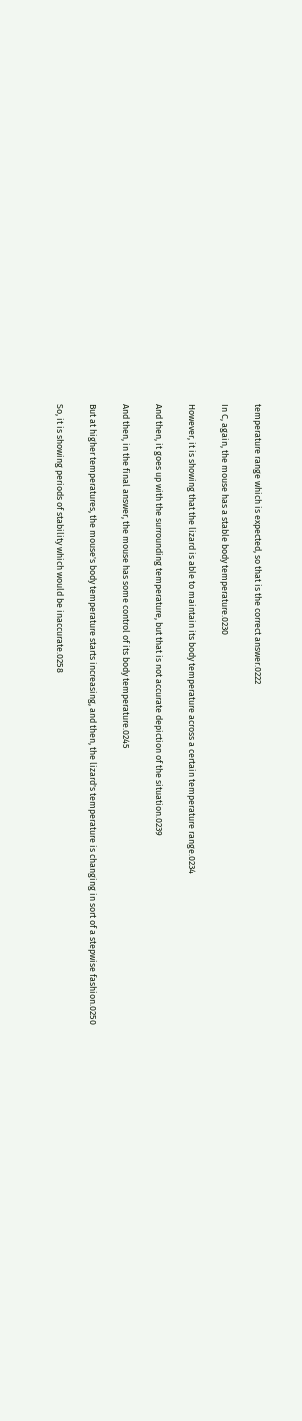temperature range which is expected, so that is the correct answer.0222

In C, again, the mouse has a stable body temperature.0230

However, it is showing that the lizard is able to maintain its body temperature across a certain temperature range.0234

And then, it goes up with the surrounding temperature, but that is not accurate depiction of the situation.0239

And then, in the final answer, the mouse has some control of its body temperature.0245

But at higher temperatures, the mouse's body temperature starts increasing, and then, the lizard's temperature is changing in sort of a stepwise fashion.0250

So, it is showing periods of stability which would be inaccurate.0258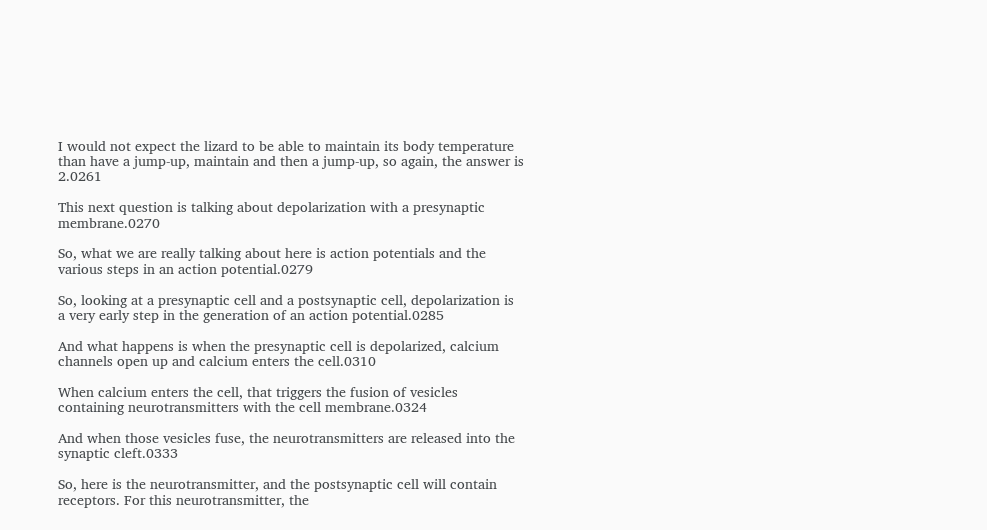I would not expect the lizard to be able to maintain its body temperature than have a jump-up, maintain and then a jump-up, so again, the answer is 2.0261

This next question is talking about depolarization with a presynaptic membrane.0270

So, what we are really talking about here is action potentials and the various steps in an action potential.0279

So, looking at a presynaptic cell and a postsynaptic cell, depolarization is a very early step in the generation of an action potential.0285

And what happens is when the presynaptic cell is depolarized, calcium channels open up and calcium enters the cell.0310

When calcium enters the cell, that triggers the fusion of vesicles containing neurotransmitters with the cell membrane.0324

And when those vesicles fuse, the neurotransmitters are released into the synaptic cleft.0333

So, here is the neurotransmitter, and the postsynaptic cell will contain receptors. For this neurotransmitter, the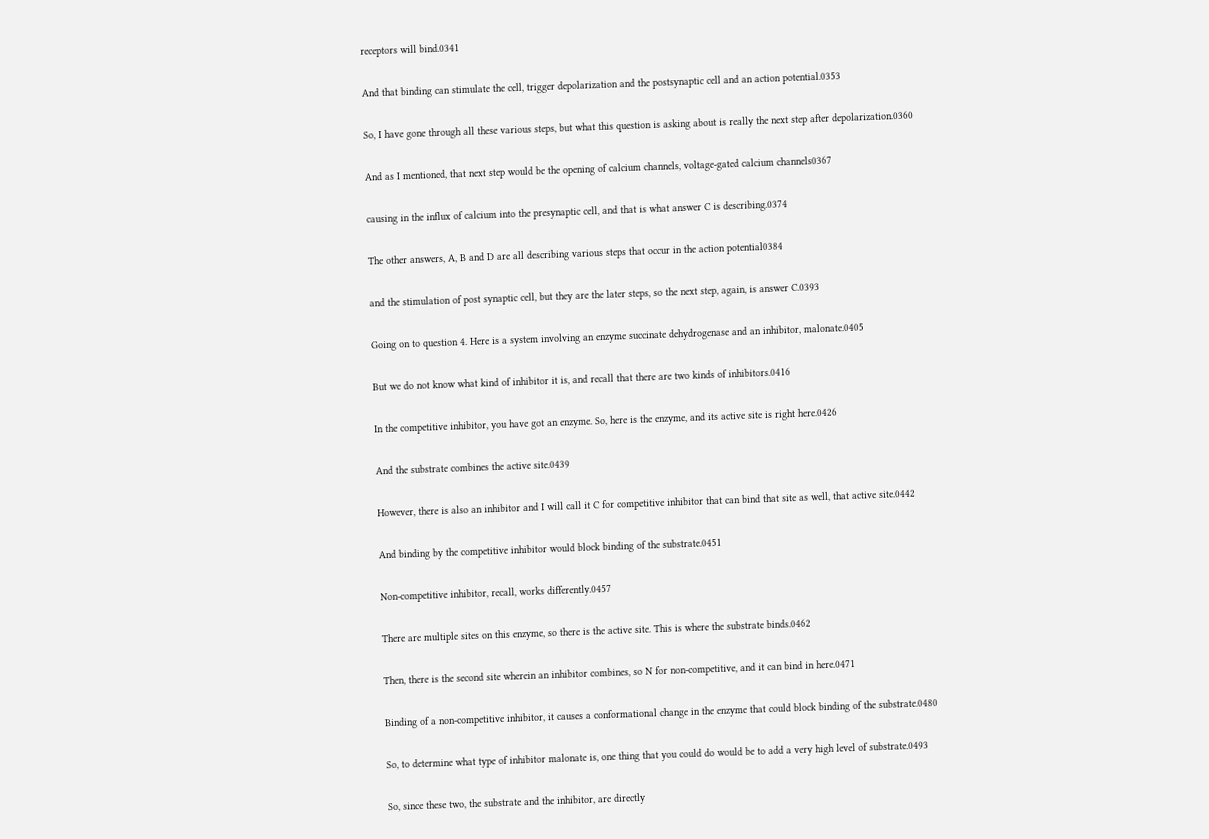receptors will bind.0341

And that binding can stimulate the cell, trigger depolarization and the postsynaptic cell and an action potential.0353

So, I have gone through all these various steps, but what this question is asking about is really the next step after depolarization.0360

And as I mentioned, that next step would be the opening of calcium channels, voltage-gated calcium channels0367

causing in the influx of calcium into the presynaptic cell, and that is what answer C is describing.0374

The other answers, A, B and D are all describing various steps that occur in the action potential0384

and the stimulation of post synaptic cell, but they are the later steps, so the next step, again, is answer C.0393

Going on to question 4. Here is a system involving an enzyme succinate dehydrogenase and an inhibitor, malonate.0405

But we do not know what kind of inhibitor it is, and recall that there are two kinds of inhibitors.0416

In the competitive inhibitor, you have got an enzyme. So, here is the enzyme, and its active site is right here.0426

And the substrate combines the active site.0439

However, there is also an inhibitor and I will call it C for competitive inhibitor that can bind that site as well, that active site.0442

And binding by the competitive inhibitor would block binding of the substrate.0451

Non-competitive inhibitor, recall, works differently.0457

There are multiple sites on this enzyme, so there is the active site. This is where the substrate binds.0462

Then, there is the second site wherein an inhibitor combines, so N for non-competitive, and it can bind in here.0471

Binding of a non-competitive inhibitor, it causes a conformational change in the enzyme that could block binding of the substrate.0480

So, to determine what type of inhibitor malonate is, one thing that you could do would be to add a very high level of substrate.0493

So, since these two, the substrate and the inhibitor, are directly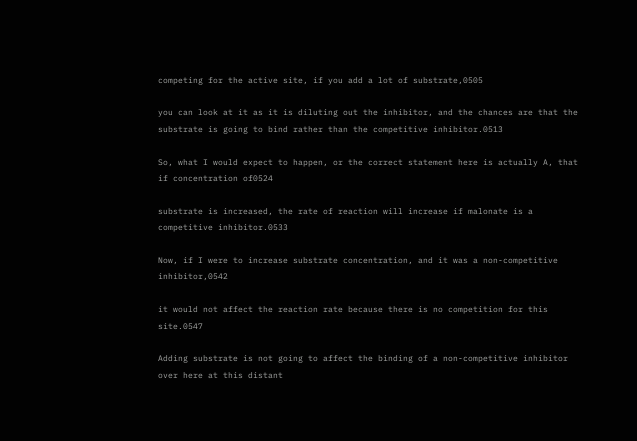competing for the active site, if you add a lot of substrate,0505

you can look at it as it is diluting out the inhibitor, and the chances are that the substrate is going to bind rather than the competitive inhibitor.0513

So, what I would expect to happen, or the correct statement here is actually A, that if concentration of0524

substrate is increased, the rate of reaction will increase if malonate is a competitive inhibitor.0533

Now, if I were to increase substrate concentration, and it was a non-competitive inhibitor,0542

it would not affect the reaction rate because there is no competition for this site.0547

Adding substrate is not going to affect the binding of a non-competitive inhibitor over here at this distant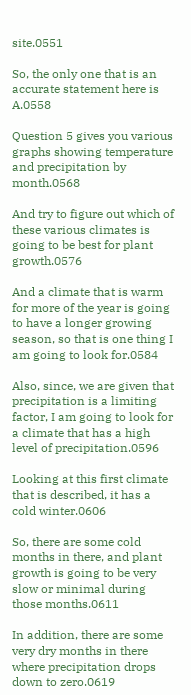site.0551

So, the only one that is an accurate statement here is A.0558

Question 5 gives you various graphs showing temperature and precipitation by month.0568

And try to figure out which of these various climates is going to be best for plant growth.0576

And a climate that is warm for more of the year is going to have a longer growing season, so that is one thing I am going to look for.0584

Also, since, we are given that precipitation is a limiting factor, I am going to look for a climate that has a high level of precipitation.0596

Looking at this first climate that is described, it has a cold winter.0606

So, there are some cold months in there, and plant growth is going to be very slow or minimal during those months.0611

In addition, there are some very dry months in there where precipitation drops down to zero.0619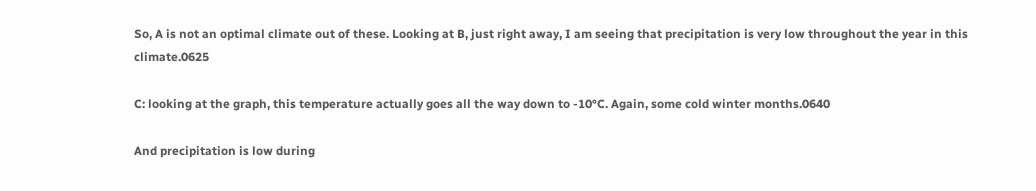So, A is not an optimal climate out of these. Looking at B, just right away, I am seeing that precipitation is very low throughout the year in this climate.0625

C: looking at the graph, this temperature actually goes all the way down to -10°C. Again, some cold winter months.0640

And precipitation is low during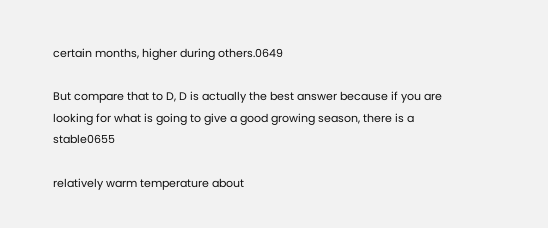certain months, higher during others.0649

But compare that to D, D is actually the best answer because if you are looking for what is going to give a good growing season, there is a stable0655

relatively warm temperature about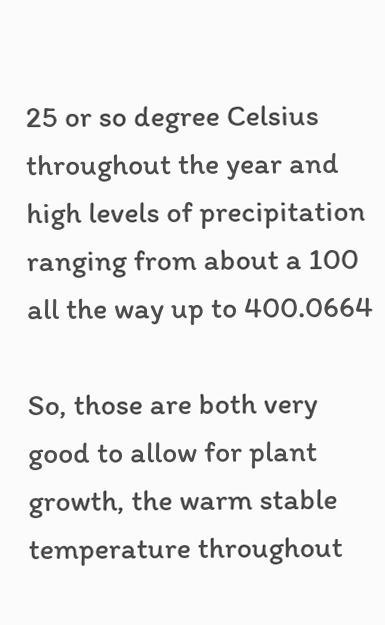25 or so degree Celsius throughout the year and high levels of precipitation ranging from about a 100 all the way up to 400.0664

So, those are both very good to allow for plant growth, the warm stable temperature throughout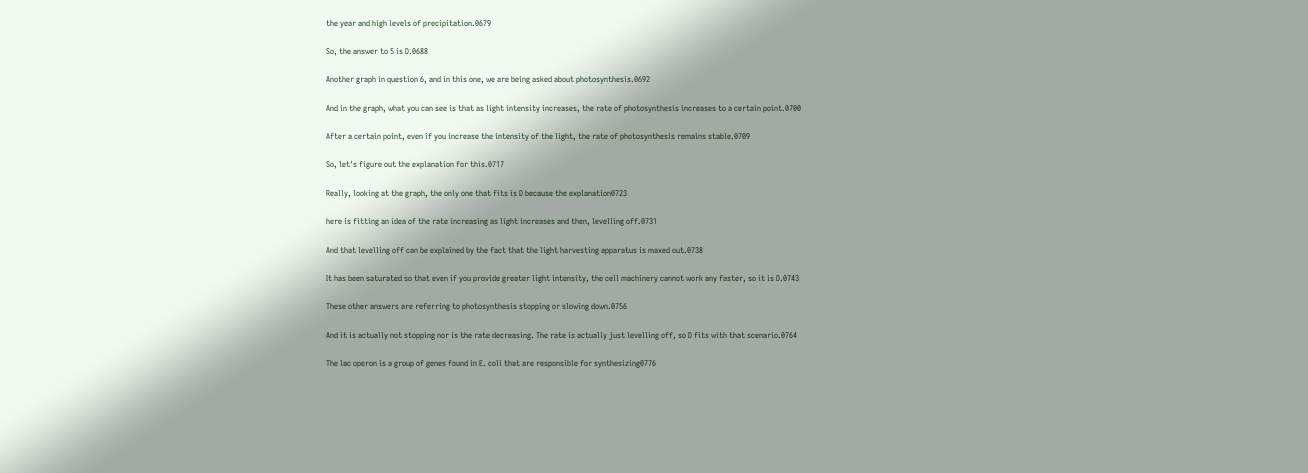the year and high levels of precipitation.0679

So, the answer to 5 is D.0688

Another graph in question 6, and in this one, we are being asked about photosynthesis.0692

And in the graph, what you can see is that as light intensity increases, the rate of photosynthesis increases to a certain point.0700

After a certain point, even if you increase the intensity of the light, the rate of photosynthesis remains stable.0709

So, let's figure out the explanation for this.0717

Really, looking at the graph, the only one that fits is D because the explanation0723

here is fitting an idea of the rate increasing as light increases and then, levelling off.0731

And that levelling off can be explained by the fact that the light harvesting apparatus is maxed out.0738

It has been saturated so that even if you provide greater light intensity, the cell machinery cannot work any faster, so it is D.0743

These other answers are referring to photosynthesis stopping or slowing down.0756

And it is actually not stopping nor is the rate decreasing. The rate is actually just levelling off, so D fits with that scenario.0764

The lac operon is a group of genes found in E. coli that are responsible for synthesizing0776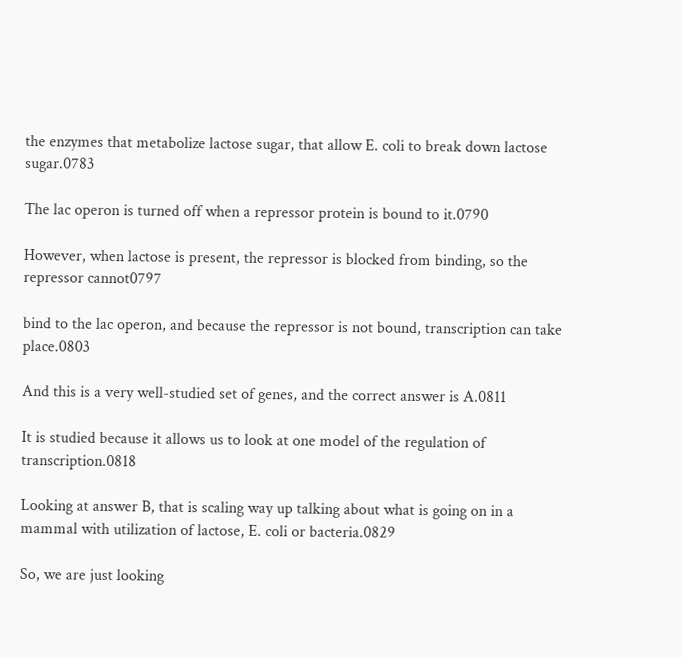the enzymes that metabolize lactose sugar, that allow E. coli to break down lactose sugar.0783

The lac operon is turned off when a repressor protein is bound to it.0790

However, when lactose is present, the repressor is blocked from binding, so the repressor cannot0797

bind to the lac operon, and because the repressor is not bound, transcription can take place.0803

And this is a very well-studied set of genes, and the correct answer is A.0811

It is studied because it allows us to look at one model of the regulation of transcription.0818

Looking at answer B, that is scaling way up talking about what is going on in a mammal with utilization of lactose, E. coli or bacteria.0829

So, we are just looking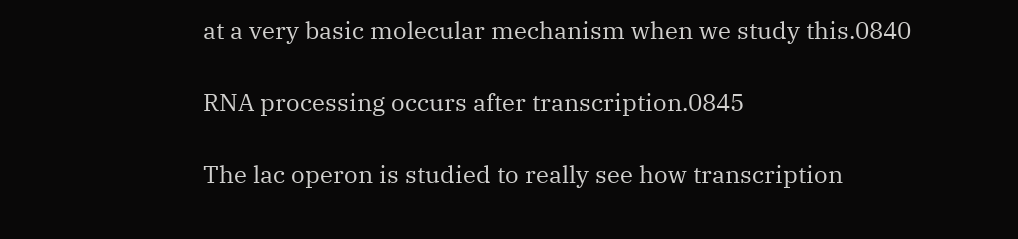at a very basic molecular mechanism when we study this.0840

RNA processing occurs after transcription.0845

The lac operon is studied to really see how transcription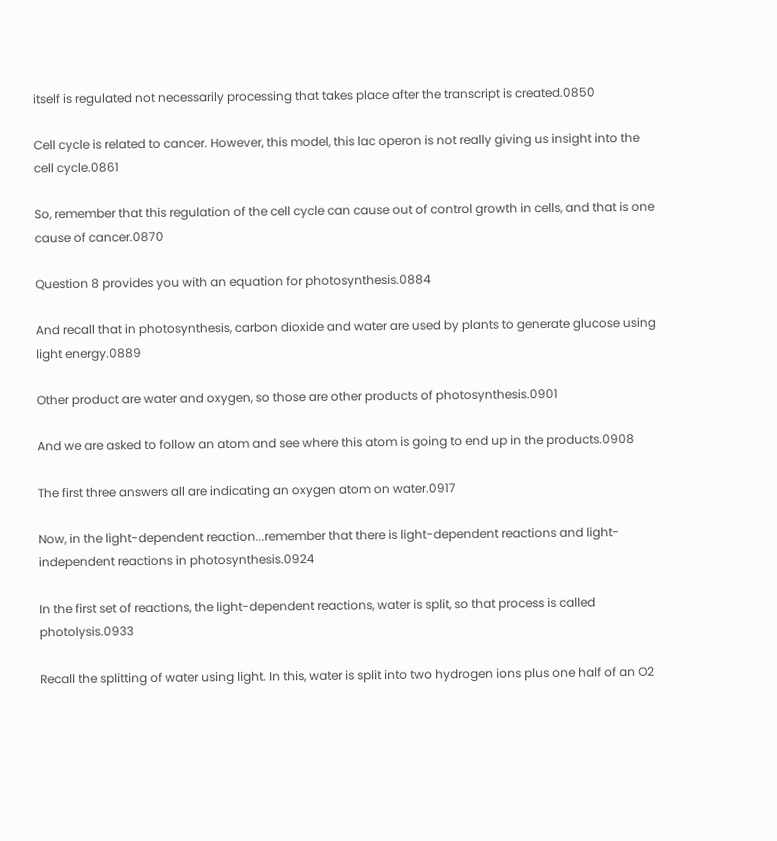itself is regulated not necessarily processing that takes place after the transcript is created.0850

Cell cycle is related to cancer. However, this model, this lac operon is not really giving us insight into the cell cycle.0861

So, remember that this regulation of the cell cycle can cause out of control growth in cells, and that is one cause of cancer.0870

Question 8 provides you with an equation for photosynthesis.0884

And recall that in photosynthesis, carbon dioxide and water are used by plants to generate glucose using light energy.0889

Other product are water and oxygen, so those are other products of photosynthesis.0901

And we are asked to follow an atom and see where this atom is going to end up in the products.0908

The first three answers all are indicating an oxygen atom on water.0917

Now, in the light-dependent reaction...remember that there is light-dependent reactions and light-independent reactions in photosynthesis.0924

In the first set of reactions, the light-dependent reactions, water is split, so that process is called photolysis.0933

Recall the splitting of water using light. In this, water is split into two hydrogen ions plus one half of an O2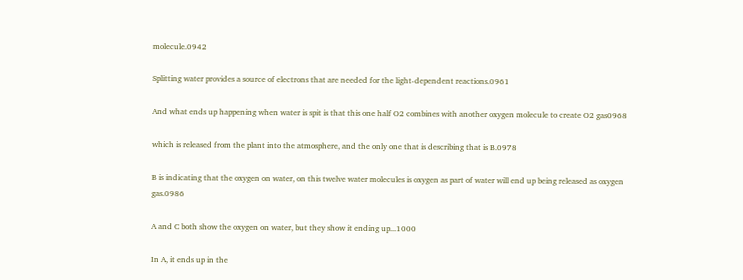molecule.0942

Splitting water provides a source of electrons that are needed for the light-dependent reactions.0961

And what ends up happening when water is spit is that this one half O2 combines with another oxygen molecule to create O2 gas0968

which is released from the plant into the atmosphere, and the only one that is describing that is B.0978

B is indicating that the oxygen on water, on this twelve water molecules is oxygen as part of water will end up being released as oxygen gas.0986

A and C both show the oxygen on water, but they show it ending up...1000

In A, it ends up in the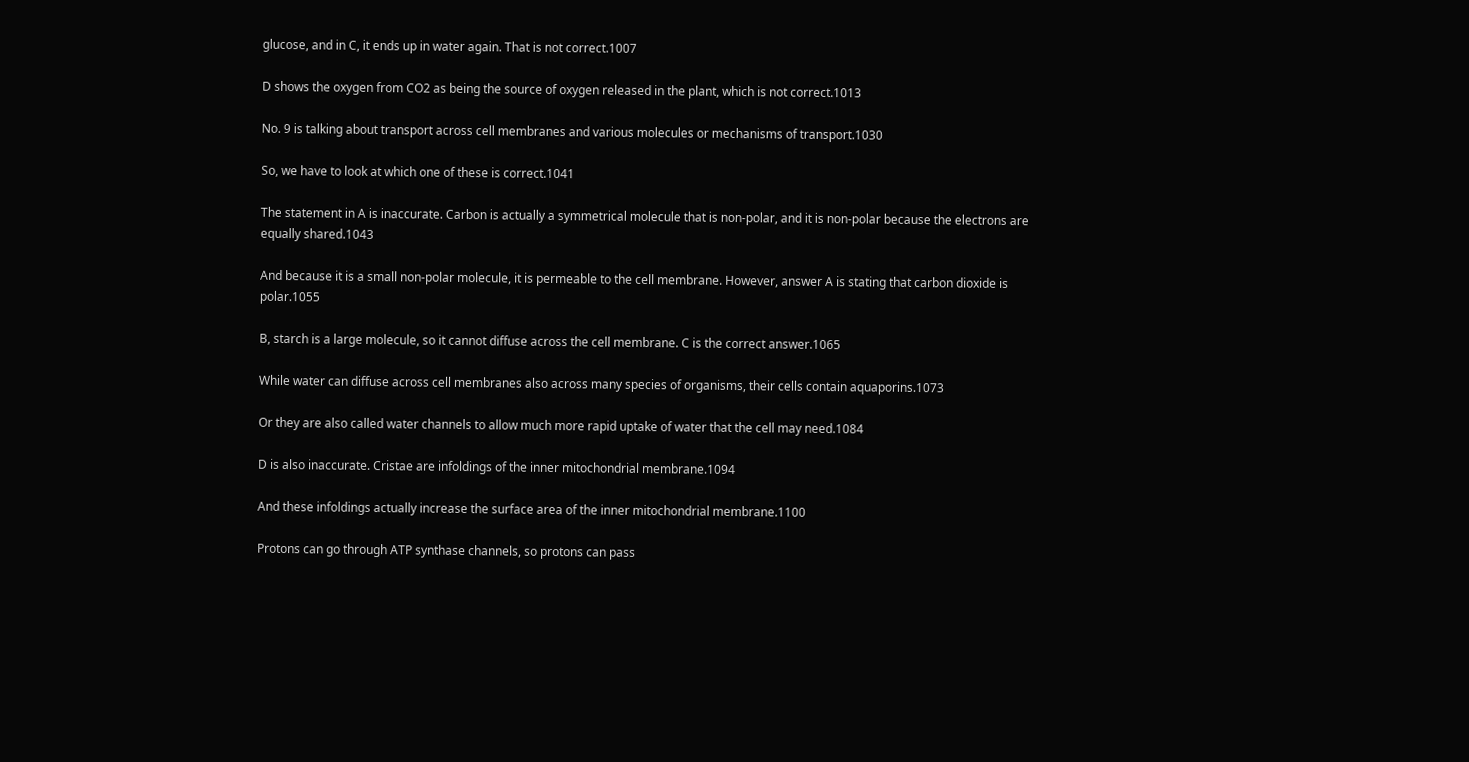glucose, and in C, it ends up in water again. That is not correct.1007

D shows the oxygen from CO2 as being the source of oxygen released in the plant, which is not correct.1013

No. 9 is talking about transport across cell membranes and various molecules or mechanisms of transport.1030

So, we have to look at which one of these is correct.1041

The statement in A is inaccurate. Carbon is actually a symmetrical molecule that is non-polar, and it is non-polar because the electrons are equally shared.1043

And because it is a small non-polar molecule, it is permeable to the cell membrane. However, answer A is stating that carbon dioxide is polar.1055

B, starch is a large molecule, so it cannot diffuse across the cell membrane. C is the correct answer.1065

While water can diffuse across cell membranes also across many species of organisms, their cells contain aquaporins.1073

Or they are also called water channels to allow much more rapid uptake of water that the cell may need.1084

D is also inaccurate. Cristae are infoldings of the inner mitochondrial membrane.1094

And these infoldings actually increase the surface area of the inner mitochondrial membrane.1100

Protons can go through ATP synthase channels, so protons can pass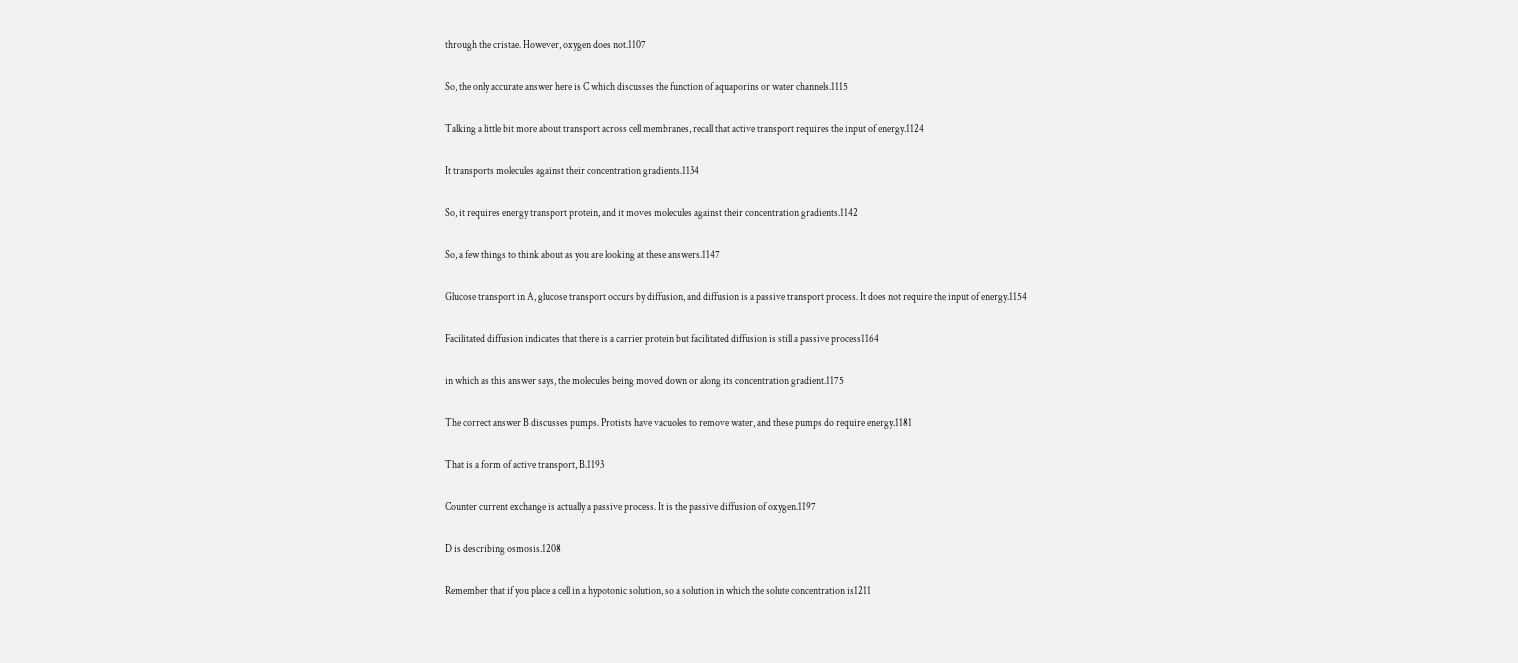through the cristae. However, oxygen does not.1107

So, the only accurate answer here is C which discusses the function of aquaporins or water channels.1115

Talking a little bit more about transport across cell membranes, recall that active transport requires the input of energy.1124

It transports molecules against their concentration gradients.1134

So, it requires energy transport protein, and it moves molecules against their concentration gradients.1142

So, a few things to think about as you are looking at these answers.1147

Glucose transport in A, glucose transport occurs by diffusion, and diffusion is a passive transport process. It does not require the input of energy.1154

Facilitated diffusion indicates that there is a carrier protein but facilitated diffusion is still a passive process1164

in which as this answer says, the molecules being moved down or along its concentration gradient.1175

The correct answer B discusses pumps. Protists have vacuoles to remove water, and these pumps do require energy.1181

That is a form of active transport, B.1193

Counter current exchange is actually a passive process. It is the passive diffusion of oxygen.1197

D is describing osmosis.1208

Remember that if you place a cell in a hypotonic solution, so a solution in which the solute concentration is1211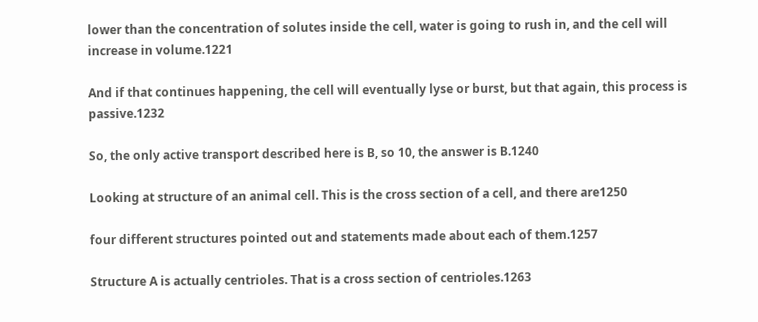lower than the concentration of solutes inside the cell, water is going to rush in, and the cell will increase in volume.1221

And if that continues happening, the cell will eventually lyse or burst, but that again, this process is passive.1232

So, the only active transport described here is B, so 10, the answer is B.1240

Looking at structure of an animal cell. This is the cross section of a cell, and there are1250

four different structures pointed out and statements made about each of them.1257

Structure A is actually centrioles. That is a cross section of centrioles.1263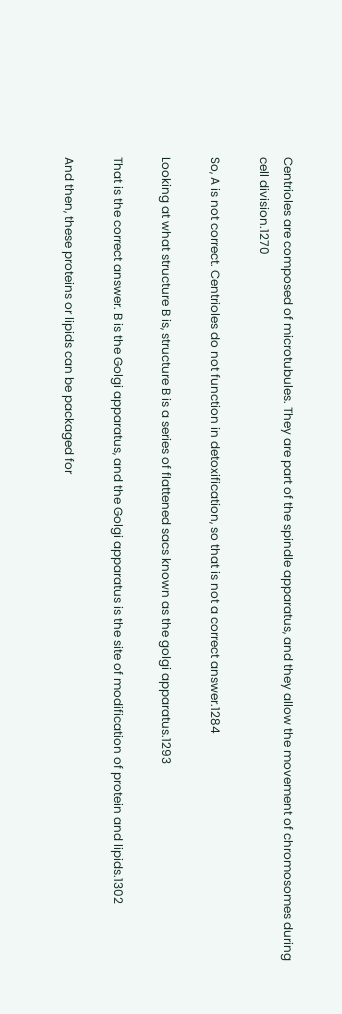Centrioles are composed of microtubules. They are part of the spindle apparatus, and they allow the movement of chromosomes during cell division.1270

So, A is not correct. Centrioles do not function in detoxification, so that is not a correct answer.1284

Looking at what structure B is, structure B is a series of flattened sacs known as the golgi apparatus.1293

That is the correct answer. B is the Golgi apparatus, and the Golgi apparatus is the site of modification of protein and lipids.1302

And then, these proteins or lipids can be packaged for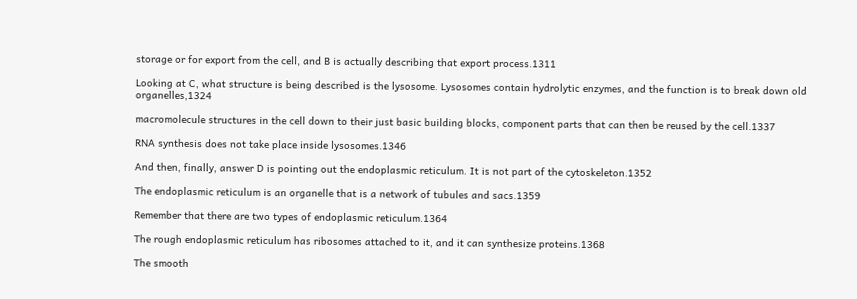storage or for export from the cell, and B is actually describing that export process.1311

Looking at C, what structure is being described is the lysosome. Lysosomes contain hydrolytic enzymes, and the function is to break down old organelles,1324

macromolecule structures in the cell down to their just basic building blocks, component parts that can then be reused by the cell.1337

RNA synthesis does not take place inside lysosomes.1346

And then, finally, answer D is pointing out the endoplasmic reticulum. It is not part of the cytoskeleton.1352

The endoplasmic reticulum is an organelle that is a network of tubules and sacs.1359

Remember that there are two types of endoplasmic reticulum.1364

The rough endoplasmic reticulum has ribosomes attached to it, and it can synthesize proteins.1368

The smooth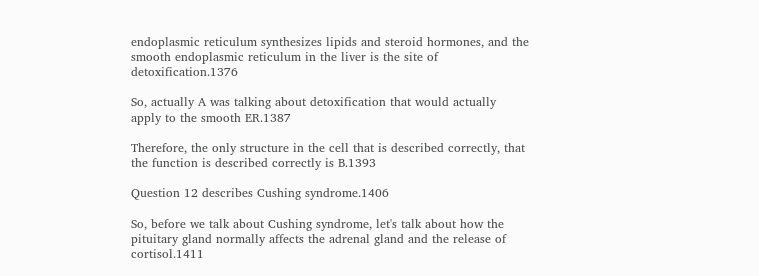endoplasmic reticulum synthesizes lipids and steroid hormones, and the smooth endoplasmic reticulum in the liver is the site of detoxification.1376

So, actually A was talking about detoxification that would actually apply to the smooth ER.1387

Therefore, the only structure in the cell that is described correctly, that the function is described correctly is B.1393

Question 12 describes Cushing syndrome.1406

So, before we talk about Cushing syndrome, let's talk about how the pituitary gland normally affects the adrenal gland and the release of cortisol.1411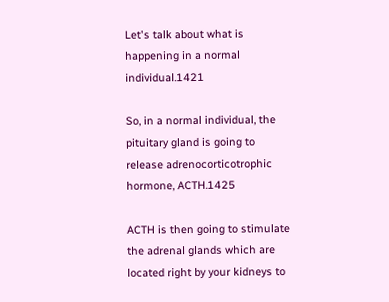Let's talk about what is happening in a normal individual.1421

So, in a normal individual, the pituitary gland is going to release adrenocorticotrophic hormone, ACTH.1425

ACTH is then going to stimulate the adrenal glands which are located right by your kidneys to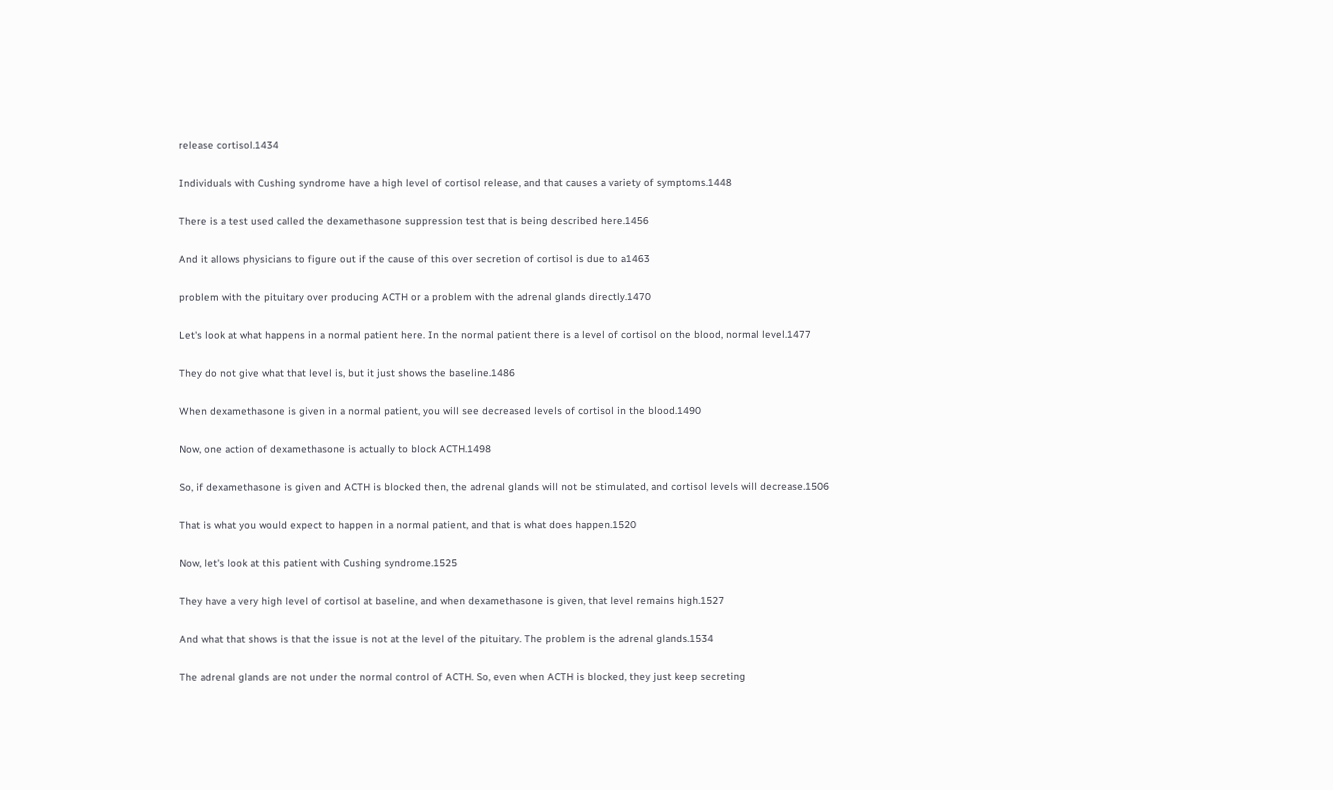release cortisol.1434

Individuals with Cushing syndrome have a high level of cortisol release, and that causes a variety of symptoms.1448

There is a test used called the dexamethasone suppression test that is being described here.1456

And it allows physicians to figure out if the cause of this over secretion of cortisol is due to a1463

problem with the pituitary over producing ACTH or a problem with the adrenal glands directly.1470

Let's look at what happens in a normal patient here. In the normal patient there is a level of cortisol on the blood, normal level.1477

They do not give what that level is, but it just shows the baseline.1486

When dexamethasone is given in a normal patient, you will see decreased levels of cortisol in the blood.1490

Now, one action of dexamethasone is actually to block ACTH.1498

So, if dexamethasone is given and ACTH is blocked then, the adrenal glands will not be stimulated, and cortisol levels will decrease.1506

That is what you would expect to happen in a normal patient, and that is what does happen.1520

Now, let's look at this patient with Cushing syndrome.1525

They have a very high level of cortisol at baseline, and when dexamethasone is given, that level remains high.1527

And what that shows is that the issue is not at the level of the pituitary. The problem is the adrenal glands.1534

The adrenal glands are not under the normal control of ACTH. So, even when ACTH is blocked, they just keep secreting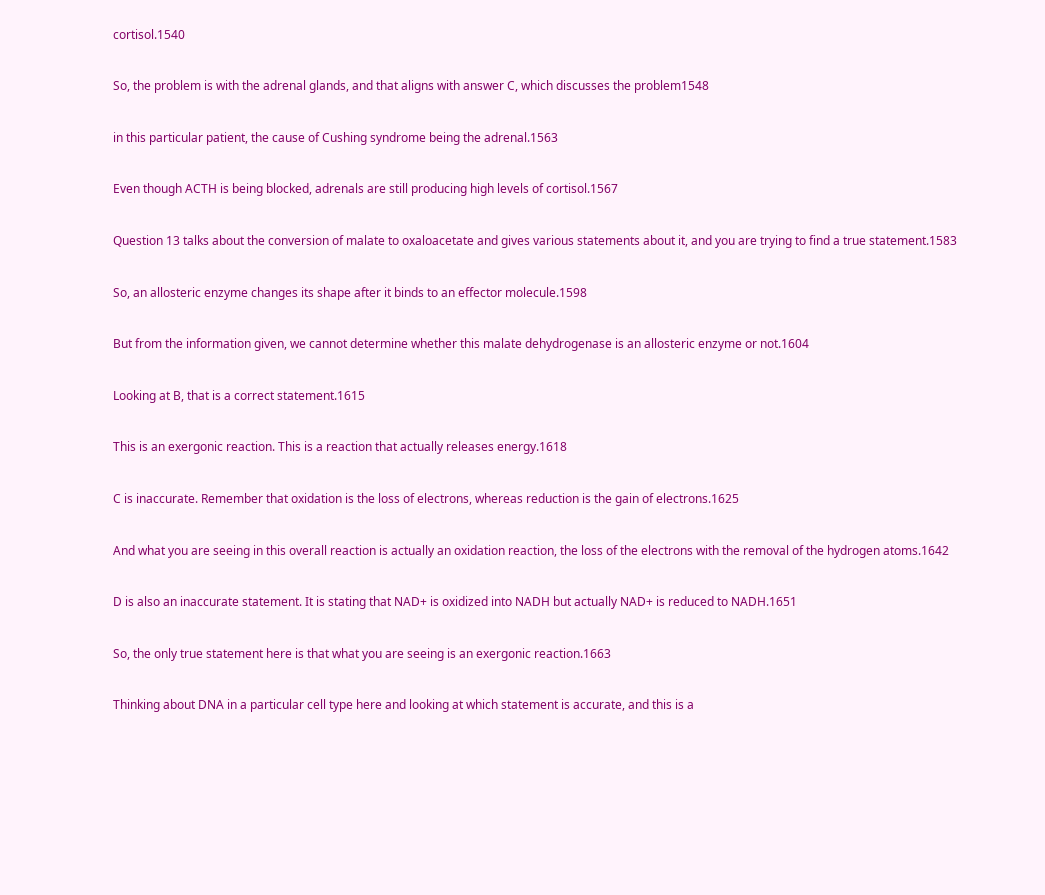cortisol.1540

So, the problem is with the adrenal glands, and that aligns with answer C, which discusses the problem1548

in this particular patient, the cause of Cushing syndrome being the adrenal.1563

Even though ACTH is being blocked, adrenals are still producing high levels of cortisol.1567

Question 13 talks about the conversion of malate to oxaloacetate and gives various statements about it, and you are trying to find a true statement.1583

So, an allosteric enzyme changes its shape after it binds to an effector molecule.1598

But from the information given, we cannot determine whether this malate dehydrogenase is an allosteric enzyme or not.1604

Looking at B, that is a correct statement.1615

This is an exergonic reaction. This is a reaction that actually releases energy.1618

C is inaccurate. Remember that oxidation is the loss of electrons, whereas reduction is the gain of electrons.1625

And what you are seeing in this overall reaction is actually an oxidation reaction, the loss of the electrons with the removal of the hydrogen atoms.1642

D is also an inaccurate statement. It is stating that NAD+ is oxidized into NADH but actually NAD+ is reduced to NADH.1651

So, the only true statement here is that what you are seeing is an exergonic reaction.1663

Thinking about DNA in a particular cell type here and looking at which statement is accurate, and this is a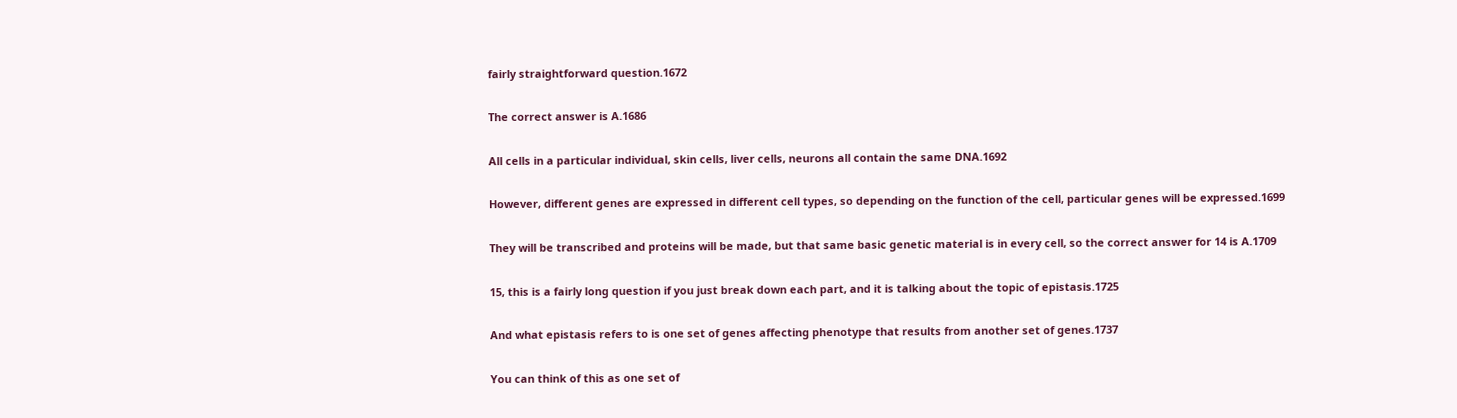fairly straightforward question.1672

The correct answer is A.1686

All cells in a particular individual, skin cells, liver cells, neurons all contain the same DNA.1692

However, different genes are expressed in different cell types, so depending on the function of the cell, particular genes will be expressed.1699

They will be transcribed and proteins will be made, but that same basic genetic material is in every cell, so the correct answer for 14 is A.1709

15, this is a fairly long question if you just break down each part, and it is talking about the topic of epistasis.1725

And what epistasis refers to is one set of genes affecting phenotype that results from another set of genes.1737

You can think of this as one set of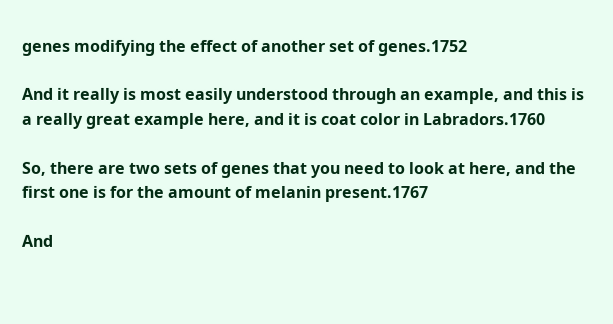genes modifying the effect of another set of genes.1752

And it really is most easily understood through an example, and this is a really great example here, and it is coat color in Labradors.1760

So, there are two sets of genes that you need to look at here, and the first one is for the amount of melanin present.1767

And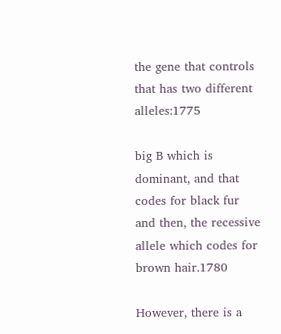the gene that controls that has two different alleles:1775

big B which is dominant, and that codes for black fur and then, the recessive allele which codes for brown hair.1780

However, there is a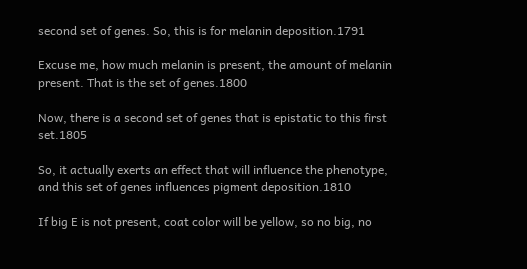second set of genes. So, this is for melanin deposition.1791

Excuse me, how much melanin is present, the amount of melanin present. That is the set of genes.1800

Now, there is a second set of genes that is epistatic to this first set.1805

So, it actually exerts an effect that will influence the phenotype, and this set of genes influences pigment deposition.1810

If big E is not present, coat color will be yellow, so no big, no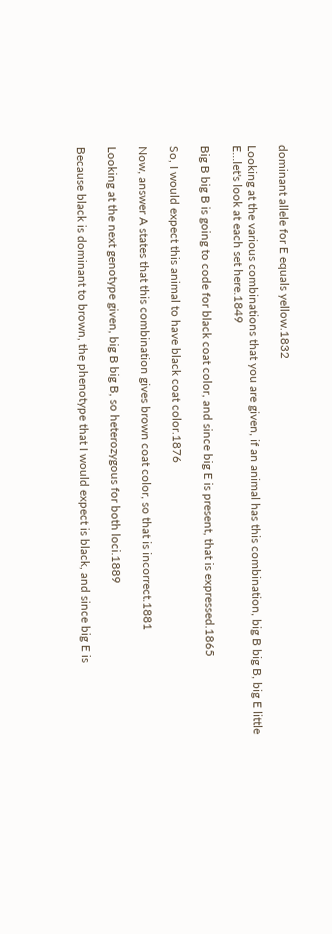dominant allele for E equals yellow.1832

Looking at the various combinations that you are given, if an animal has this combination, big B big B, big E little E...let's look at each set here.1849

Big B big B is going to code for black coat color, and since big E is present, that is expressed.1865

So, I would expect this animal to have black coat color.1876

Now, answer A states that this combination gives brown coat color, so that is incorrect.1881

Looking at the next genotype given, big B big B, so heterozygous for both loci.1889

Because black is dominant to brown, the phenotype that I would expect is black, and since big E is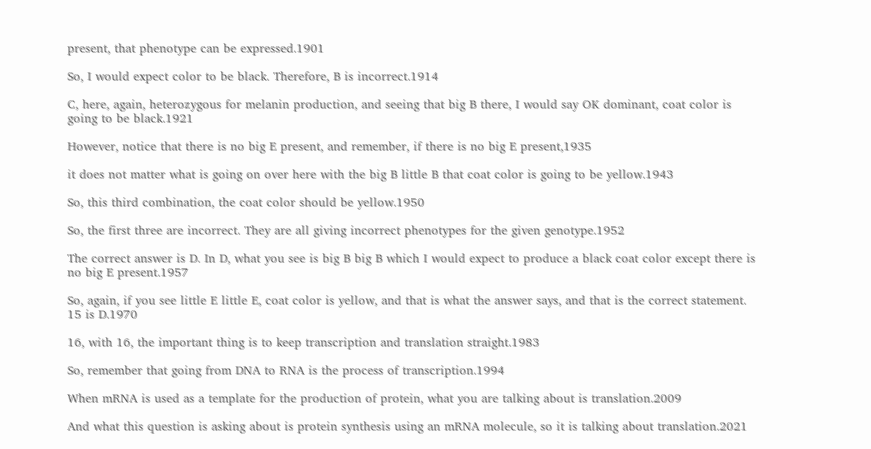present, that phenotype can be expressed.1901

So, I would expect color to be black. Therefore, B is incorrect.1914

C, here, again, heterozygous for melanin production, and seeing that big B there, I would say OK dominant, coat color is going to be black.1921

However, notice that there is no big E present, and remember, if there is no big E present,1935

it does not matter what is going on over here with the big B little B that coat color is going to be yellow.1943

So, this third combination, the coat color should be yellow.1950

So, the first three are incorrect. They are all giving incorrect phenotypes for the given genotype.1952

The correct answer is D. In D, what you see is big B big B which I would expect to produce a black coat color except there is no big E present.1957

So, again, if you see little E little E, coat color is yellow, and that is what the answer says, and that is the correct statement. 15 is D.1970

16, with 16, the important thing is to keep transcription and translation straight.1983

So, remember that going from DNA to RNA is the process of transcription.1994

When mRNA is used as a template for the production of protein, what you are talking about is translation.2009

And what this question is asking about is protein synthesis using an mRNA molecule, so it is talking about translation.2021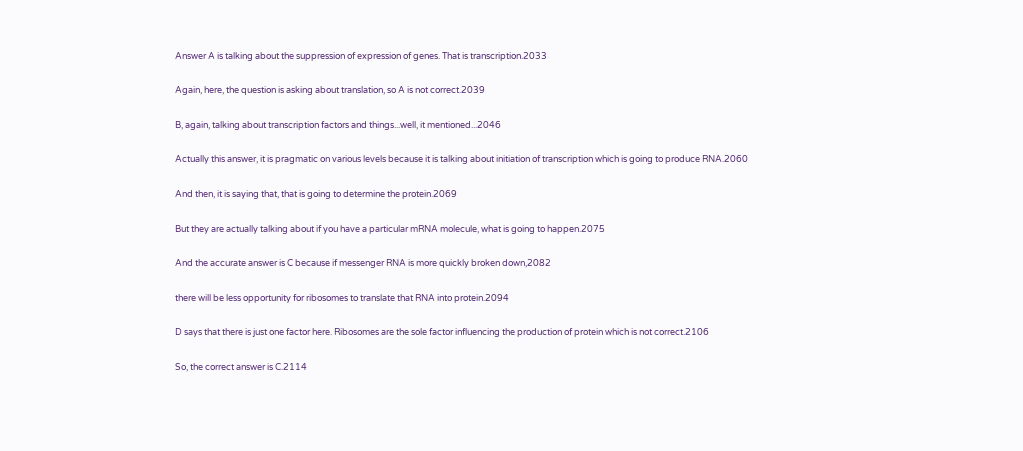Answer A is talking about the suppression of expression of genes. That is transcription.2033

Again, here, the question is asking about translation, so A is not correct.2039

B, again, talking about transcription factors and things...well, it mentioned...2046

Actually this answer, it is pragmatic on various levels because it is talking about initiation of transcription which is going to produce RNA.2060

And then, it is saying that, that is going to determine the protein.2069

But they are actually talking about if you have a particular mRNA molecule, what is going to happen.2075

And the accurate answer is C because if messenger RNA is more quickly broken down,2082

there will be less opportunity for ribosomes to translate that RNA into protein.2094

D says that there is just one factor here. Ribosomes are the sole factor influencing the production of protein which is not correct.2106

So, the correct answer is C.2114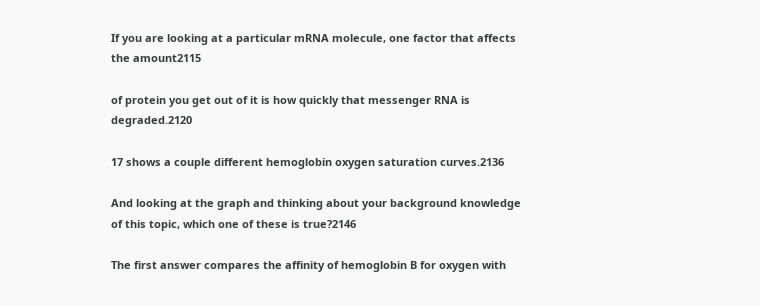If you are looking at a particular mRNA molecule, one factor that affects the amount2115

of protein you get out of it is how quickly that messenger RNA is degraded.2120

17 shows a couple different hemoglobin oxygen saturation curves.2136

And looking at the graph and thinking about your background knowledge of this topic, which one of these is true?2146

The first answer compares the affinity of hemoglobin B for oxygen with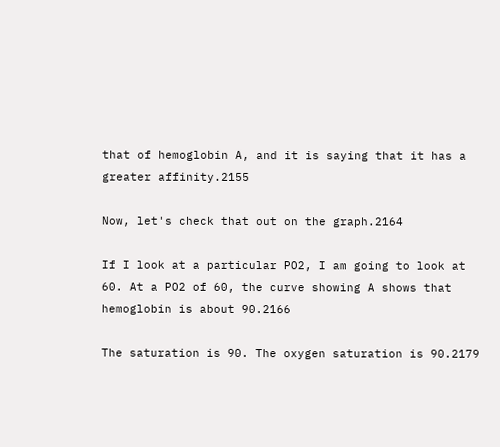that of hemoglobin A, and it is saying that it has a greater affinity.2155

Now, let's check that out on the graph.2164

If I look at a particular PO2, I am going to look at 60. At a PO2 of 60, the curve showing A shows that hemoglobin is about 90.2166

The saturation is 90. The oxygen saturation is 90.2179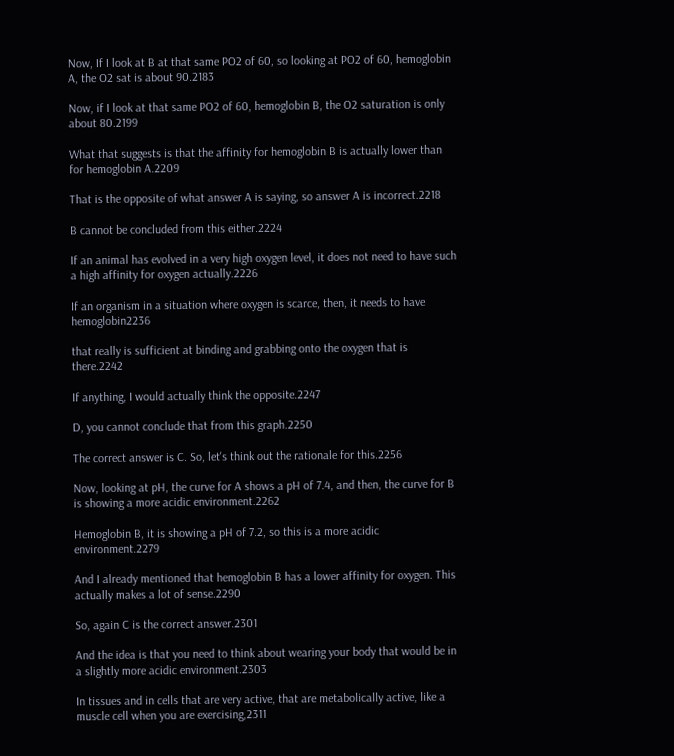Now, If I look at B at that same PO2 of 60, so looking at PO2 of 60, hemoglobin A, the O2 sat is about 90.2183

Now, if I look at that same PO2 of 60, hemoglobin B, the O2 saturation is only about 80.2199

What that suggests is that the affinity for hemoglobin B is actually lower than for hemoglobin A.2209

That is the opposite of what answer A is saying, so answer A is incorrect.2218

B cannot be concluded from this either.2224

If an animal has evolved in a very high oxygen level, it does not need to have such a high affinity for oxygen actually.2226

If an organism in a situation where oxygen is scarce, then, it needs to have hemoglobin2236

that really is sufficient at binding and grabbing onto the oxygen that is there.2242

If anything, I would actually think the opposite.2247

D, you cannot conclude that from this graph.2250

The correct answer is C. So, let's think out the rationale for this.2256

Now, looking at pH, the curve for A shows a pH of 7.4, and then, the curve for B is showing a more acidic environment.2262

Hemoglobin B, it is showing a pH of 7.2, so this is a more acidic environment.2279

And I already mentioned that hemoglobin B has a lower affinity for oxygen. This actually makes a lot of sense.2290

So, again C is the correct answer.2301

And the idea is that you need to think about wearing your body that would be in a slightly more acidic environment.2303

In tissues and in cells that are very active, that are metabolically active, like a muscle cell when you are exercising,2311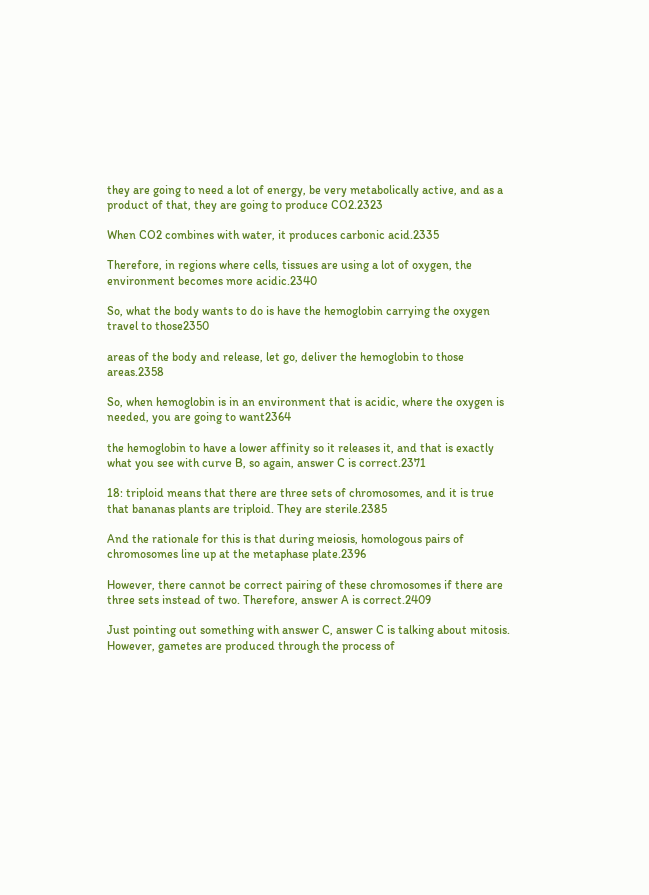they are going to need a lot of energy, be very metabolically active, and as a product of that, they are going to produce CO2.2323

When CO2 combines with water, it produces carbonic acid.2335

Therefore, in regions where cells, tissues are using a lot of oxygen, the environment becomes more acidic.2340

So, what the body wants to do is have the hemoglobin carrying the oxygen travel to those2350

areas of the body and release, let go, deliver the hemoglobin to those areas.2358

So, when hemoglobin is in an environment that is acidic, where the oxygen is needed, you are going to want2364

the hemoglobin to have a lower affinity so it releases it, and that is exactly what you see with curve B, so again, answer C is correct.2371

18: triploid means that there are three sets of chromosomes, and it is true that bananas plants are triploid. They are sterile.2385

And the rationale for this is that during meiosis, homologous pairs of chromosomes line up at the metaphase plate.2396

However, there cannot be correct pairing of these chromosomes if there are three sets instead of two. Therefore, answer A is correct.2409

Just pointing out something with answer C, answer C is talking about mitosis. However, gametes are produced through the process of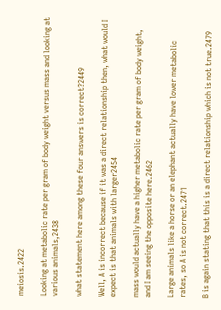meiosis.2422

Looking at metabolic rate per gram of body weight versus mass and looking at various animals,2438

what statement here among these four answers is correct?2449

Well, A is incorrect because if it was a direct relationship then, what would I expect is that animals with larger2454

mass would actually have a higher metabolic rate per gram of body weight, and I am seeing the opposite here.2462

Large animals like a horse or an elephant actually have lower metabolic rates, so A is not correct.2471

B is again stating that this is a direct relationship which is not true.2479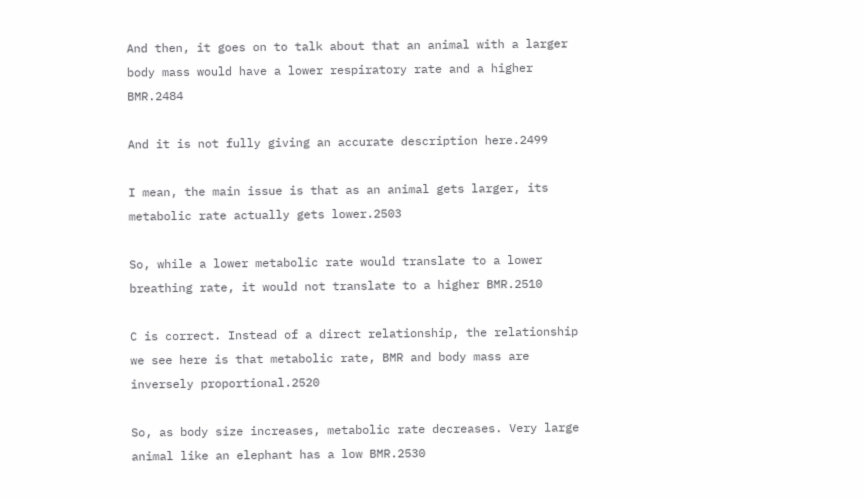And then, it goes on to talk about that an animal with a larger body mass would have a lower respiratory rate and a higher BMR.2484

And it is not fully giving an accurate description here.2499

I mean, the main issue is that as an animal gets larger, its metabolic rate actually gets lower.2503

So, while a lower metabolic rate would translate to a lower breathing rate, it would not translate to a higher BMR.2510

C is correct. Instead of a direct relationship, the relationship we see here is that metabolic rate, BMR and body mass are inversely proportional.2520

So, as body size increases, metabolic rate decreases. Very large animal like an elephant has a low BMR.2530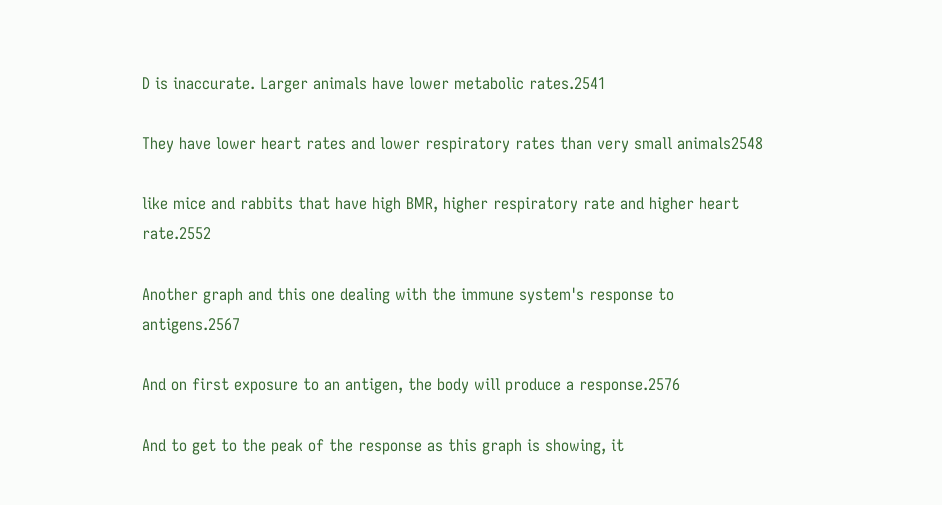D is inaccurate. Larger animals have lower metabolic rates.2541

They have lower heart rates and lower respiratory rates than very small animals2548

like mice and rabbits that have high BMR, higher respiratory rate and higher heart rate.2552

Another graph and this one dealing with the immune system's response to antigens.2567

And on first exposure to an antigen, the body will produce a response.2576

And to get to the peak of the response as this graph is showing, it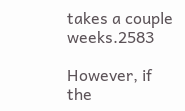takes a couple weeks.2583

However, if the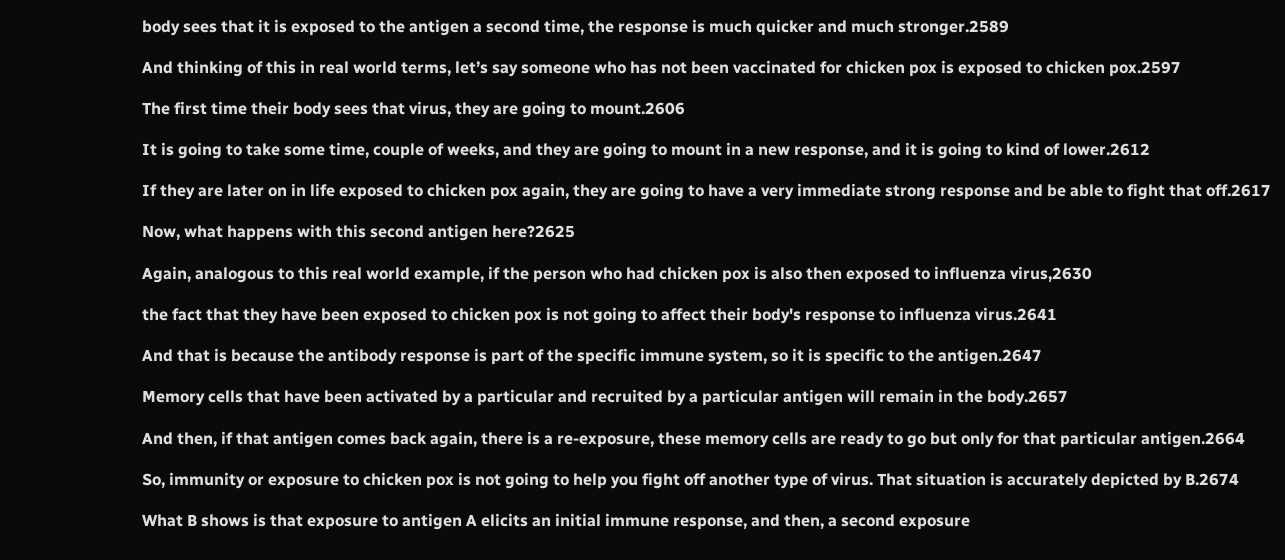body sees that it is exposed to the antigen a second time, the response is much quicker and much stronger.2589

And thinking of this in real world terms, let’s say someone who has not been vaccinated for chicken pox is exposed to chicken pox.2597

The first time their body sees that virus, they are going to mount.2606

It is going to take some time, couple of weeks, and they are going to mount in a new response, and it is going to kind of lower.2612

If they are later on in life exposed to chicken pox again, they are going to have a very immediate strong response and be able to fight that off.2617

Now, what happens with this second antigen here?2625

Again, analogous to this real world example, if the person who had chicken pox is also then exposed to influenza virus,2630

the fact that they have been exposed to chicken pox is not going to affect their body's response to influenza virus.2641

And that is because the antibody response is part of the specific immune system, so it is specific to the antigen.2647

Memory cells that have been activated by a particular and recruited by a particular antigen will remain in the body.2657

And then, if that antigen comes back again, there is a re-exposure, these memory cells are ready to go but only for that particular antigen.2664

So, immunity or exposure to chicken pox is not going to help you fight off another type of virus. That situation is accurately depicted by B.2674

What B shows is that exposure to antigen A elicits an initial immune response, and then, a second exposure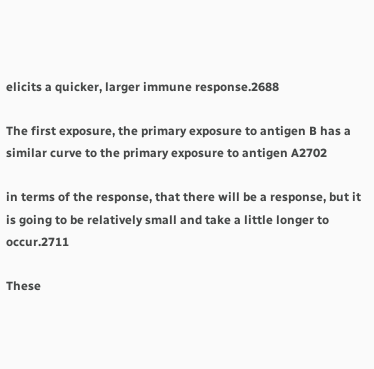elicits a quicker, larger immune response.2688

The first exposure, the primary exposure to antigen B has a similar curve to the primary exposure to antigen A2702

in terms of the response, that there will be a response, but it is going to be relatively small and take a little longer to occur.2711

These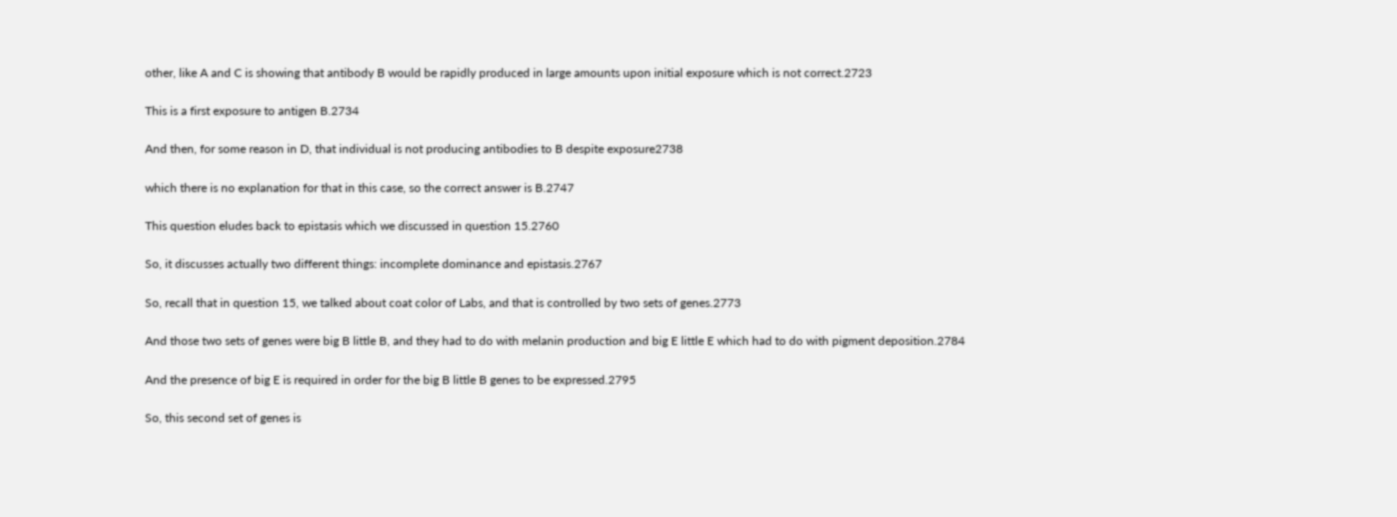other, like A and C is showing that antibody B would be rapidly produced in large amounts upon initial exposure which is not correct.2723

This is a first exposure to antigen B.2734

And then, for some reason in D, that individual is not producing antibodies to B despite exposure2738

which there is no explanation for that in this case, so the correct answer is B.2747

This question eludes back to epistasis which we discussed in question 15.2760

So, it discusses actually two different things: incomplete dominance and epistasis.2767

So, recall that in question 15, we talked about coat color of Labs, and that is controlled by two sets of genes.2773

And those two sets of genes were big B little B, and they had to do with melanin production and big E little E which had to do with pigment deposition.2784

And the presence of big E is required in order for the big B little B genes to be expressed.2795

So, this second set of genes is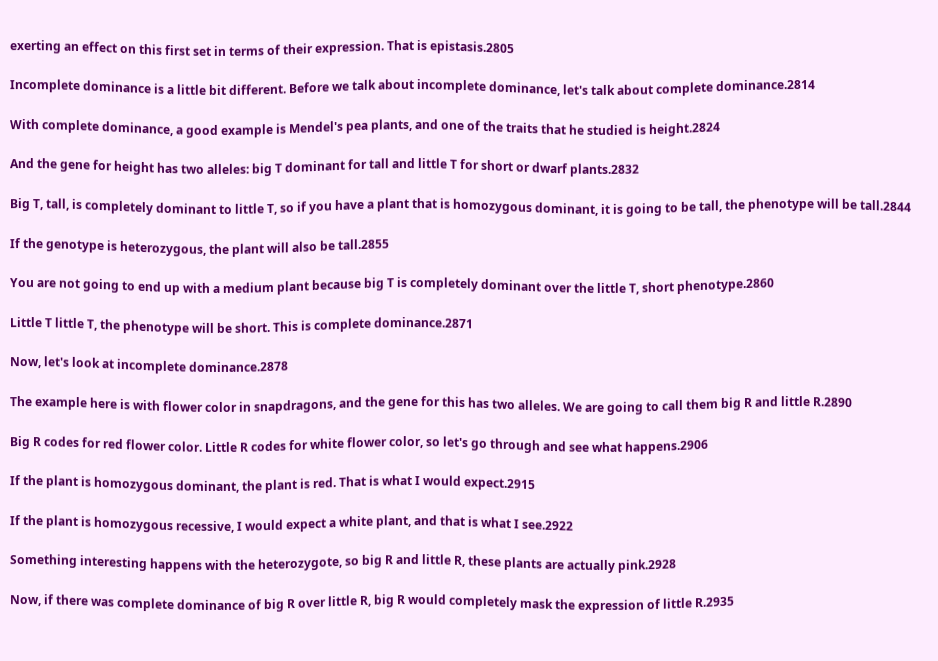exerting an effect on this first set in terms of their expression. That is epistasis.2805

Incomplete dominance is a little bit different. Before we talk about incomplete dominance, let's talk about complete dominance.2814

With complete dominance, a good example is Mendel's pea plants, and one of the traits that he studied is height.2824

And the gene for height has two alleles: big T dominant for tall and little T for short or dwarf plants.2832

Big T, tall, is completely dominant to little T, so if you have a plant that is homozygous dominant, it is going to be tall, the phenotype will be tall.2844

If the genotype is heterozygous, the plant will also be tall.2855

You are not going to end up with a medium plant because big T is completely dominant over the little T, short phenotype.2860

Little T little T, the phenotype will be short. This is complete dominance.2871

Now, let's look at incomplete dominance.2878

The example here is with flower color in snapdragons, and the gene for this has two alleles. We are going to call them big R and little R.2890

Big R codes for red flower color. Little R codes for white flower color, so let's go through and see what happens.2906

If the plant is homozygous dominant, the plant is red. That is what I would expect.2915

If the plant is homozygous recessive, I would expect a white plant, and that is what I see.2922

Something interesting happens with the heterozygote, so big R and little R, these plants are actually pink.2928

Now, if there was complete dominance of big R over little R, big R would completely mask the expression of little R.2935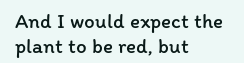And I would expect the plant to be red, but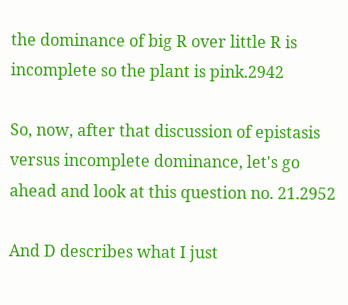the dominance of big R over little R is incomplete so the plant is pink.2942

So, now, after that discussion of epistasis versus incomplete dominance, let's go ahead and look at this question no. 21.2952

And D describes what I just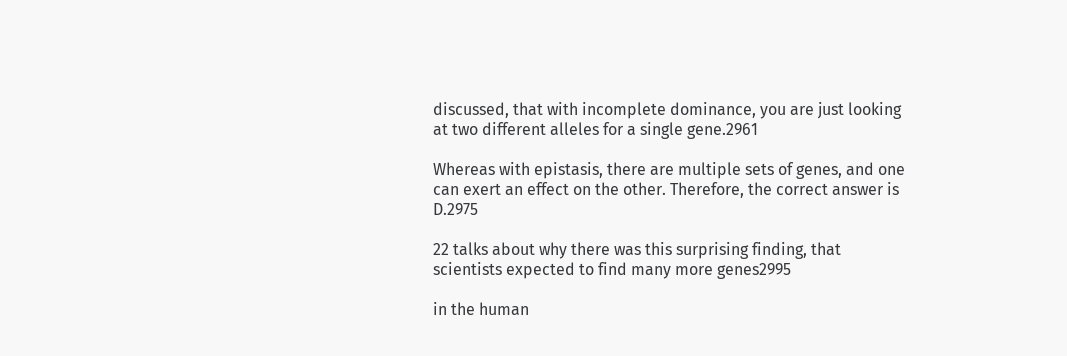discussed, that with incomplete dominance, you are just looking at two different alleles for a single gene.2961

Whereas with epistasis, there are multiple sets of genes, and one can exert an effect on the other. Therefore, the correct answer is D.2975

22 talks about why there was this surprising finding, that scientists expected to find many more genes2995

in the human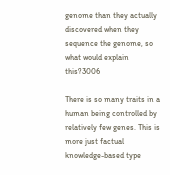genome than they actually discovered when they sequence the genome, so what would explain this?3006

There is so many traits in a human being controlled by relatively few genes. This is more just factual knowledge-based type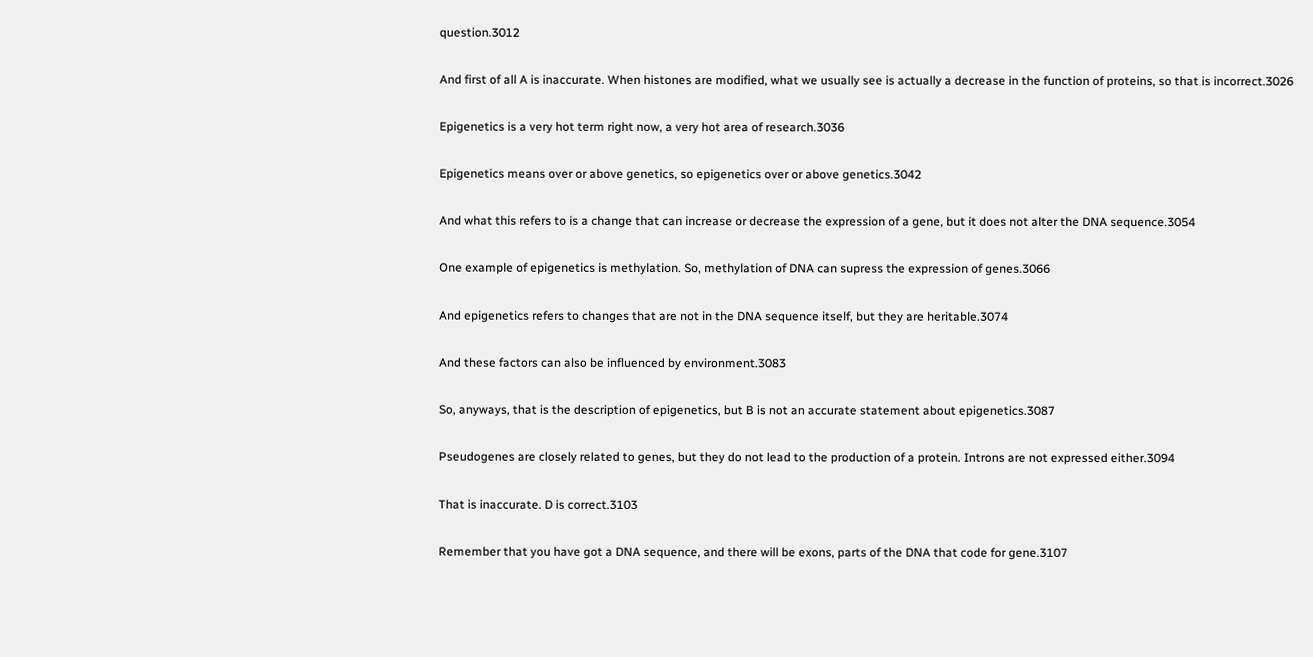question.3012

And first of all A is inaccurate. When histones are modified, what we usually see is actually a decrease in the function of proteins, so that is incorrect.3026

Epigenetics is a very hot term right now, a very hot area of research.3036

Epigenetics means over or above genetics, so epigenetics over or above genetics.3042

And what this refers to is a change that can increase or decrease the expression of a gene, but it does not alter the DNA sequence.3054

One example of epigenetics is methylation. So, methylation of DNA can supress the expression of genes.3066

And epigenetics refers to changes that are not in the DNA sequence itself, but they are heritable.3074

And these factors can also be influenced by environment.3083

So, anyways, that is the description of epigenetics, but B is not an accurate statement about epigenetics.3087

Pseudogenes are closely related to genes, but they do not lead to the production of a protein. Introns are not expressed either.3094

That is inaccurate. D is correct.3103

Remember that you have got a DNA sequence, and there will be exons, parts of the DNA that code for gene.3107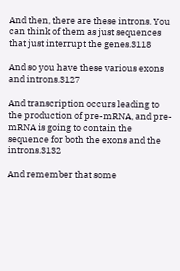And then, there are these introns. You can think of them as just sequences that just interrupt the genes.3118

And so you have these various exons and introns.3127

And transcription occurs leading to the production of pre-mRNA, and pre-mRNA is going to contain the sequence for both the exons and the introns.3132

And remember that some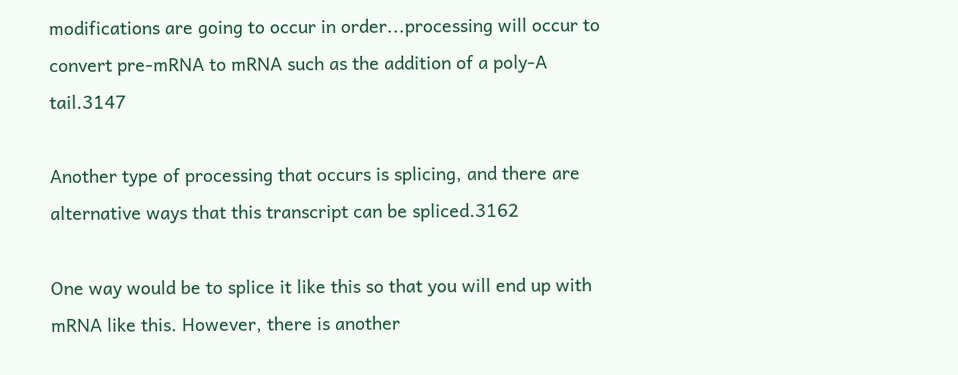modifications are going to occur in order...processing will occur to convert pre-mRNA to mRNA such as the addition of a poly-A tail.3147

Another type of processing that occurs is splicing, and there are alternative ways that this transcript can be spliced.3162

One way would be to splice it like this so that you will end up with mRNA like this. However, there is another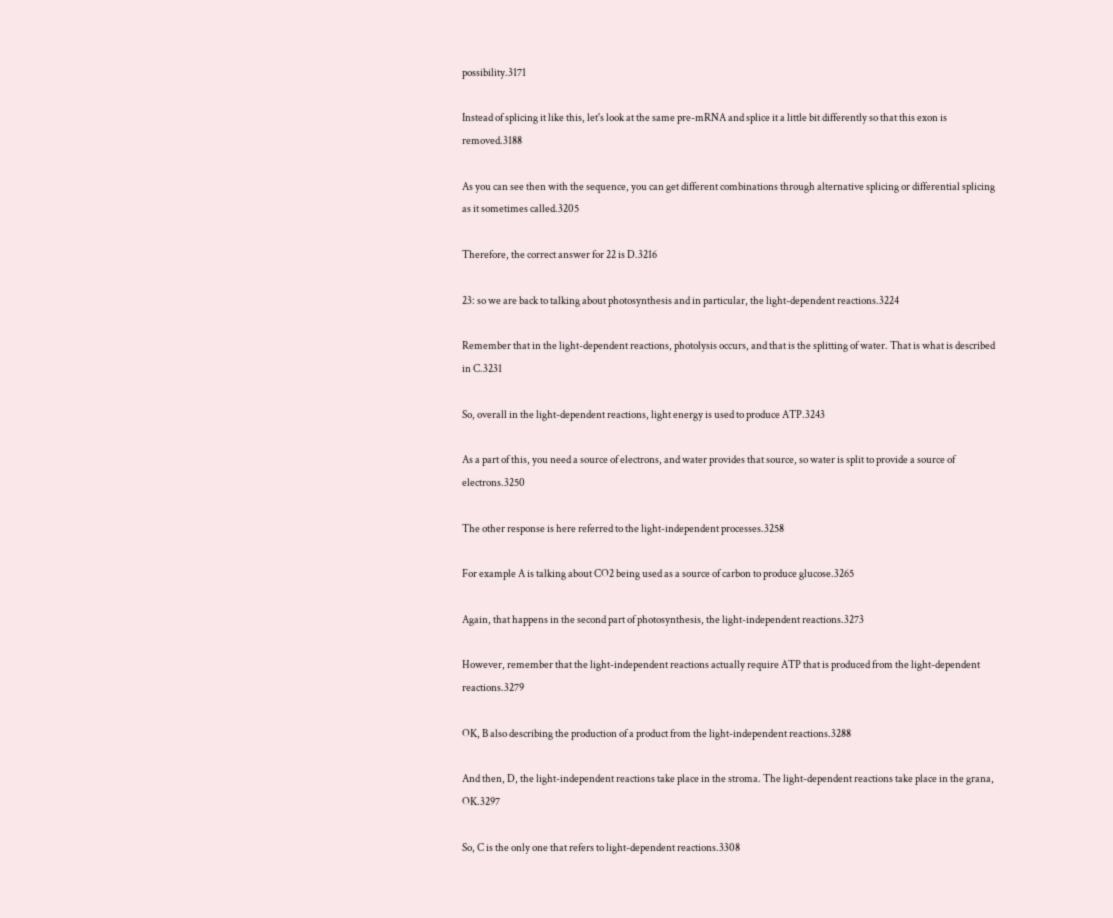possibility.3171

Instead of splicing it like this, let's look at the same pre-mRNA and splice it a little bit differently so that this exon is removed.3188

As you can see then with the sequence, you can get different combinations through alternative splicing or differential splicing as it sometimes called.3205

Therefore, the correct answer for 22 is D.3216

23: so we are back to talking about photosynthesis and in particular, the light-dependent reactions.3224

Remember that in the light-dependent reactions, photolysis occurs, and that is the splitting of water. That is what is described in C.3231

So, overall in the light-dependent reactions, light energy is used to produce ATP.3243

As a part of this, you need a source of electrons, and water provides that source, so water is split to provide a source of electrons.3250

The other response is here referred to the light-independent processes.3258

For example A is talking about CO2 being used as a source of carbon to produce glucose.3265

Again, that happens in the second part of photosynthesis, the light-independent reactions.3273

However, remember that the light-independent reactions actually require ATP that is produced from the light-dependent reactions.3279

OK, B also describing the production of a product from the light-independent reactions.3288

And then, D, the light-independent reactions take place in the stroma. The light-dependent reactions take place in the grana, OK.3297

So, C is the only one that refers to light-dependent reactions.3308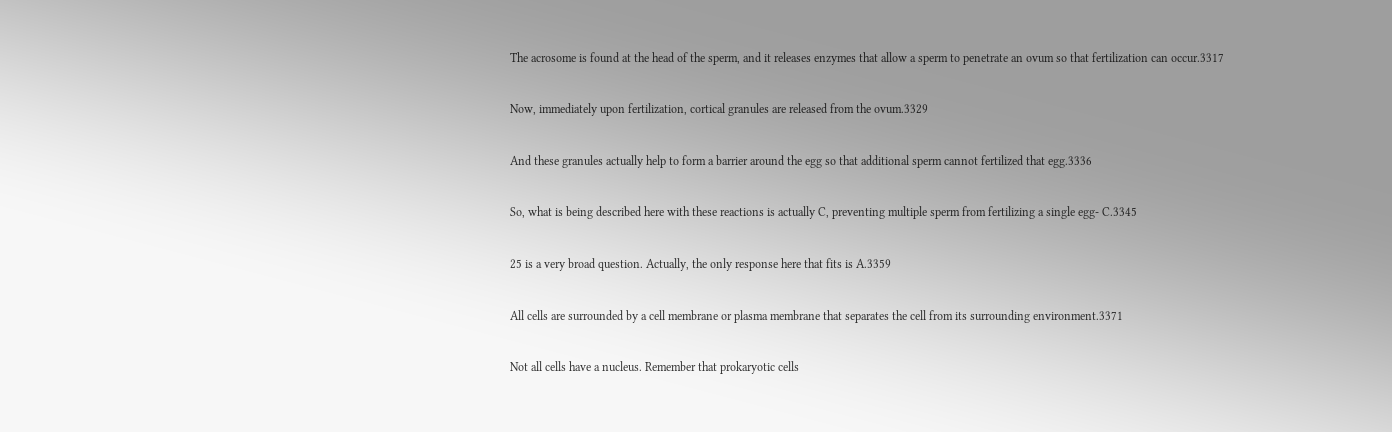The acrosome is found at the head of the sperm, and it releases enzymes that allow a sperm to penetrate an ovum so that fertilization can occur.3317

Now, immediately upon fertilization, cortical granules are released from the ovum.3329

And these granules actually help to form a barrier around the egg so that additional sperm cannot fertilized that egg.3336

So, what is being described here with these reactions is actually C, preventing multiple sperm from fertilizing a single egg- C.3345

25 is a very broad question. Actually, the only response here that fits is A.3359

All cells are surrounded by a cell membrane or plasma membrane that separates the cell from its surrounding environment.3371

Not all cells have a nucleus. Remember that prokaryotic cells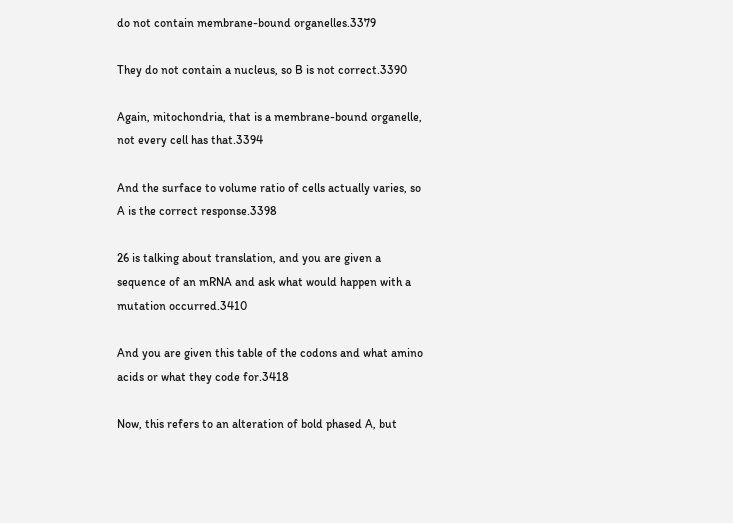do not contain membrane-bound organelles.3379

They do not contain a nucleus, so B is not correct.3390

Again, mitochondria, that is a membrane-bound organelle, not every cell has that.3394

And the surface to volume ratio of cells actually varies, so A is the correct response.3398

26 is talking about translation, and you are given a sequence of an mRNA and ask what would happen with a mutation occurred.3410

And you are given this table of the codons and what amino acids or what they code for.3418

Now, this refers to an alteration of bold phased A, but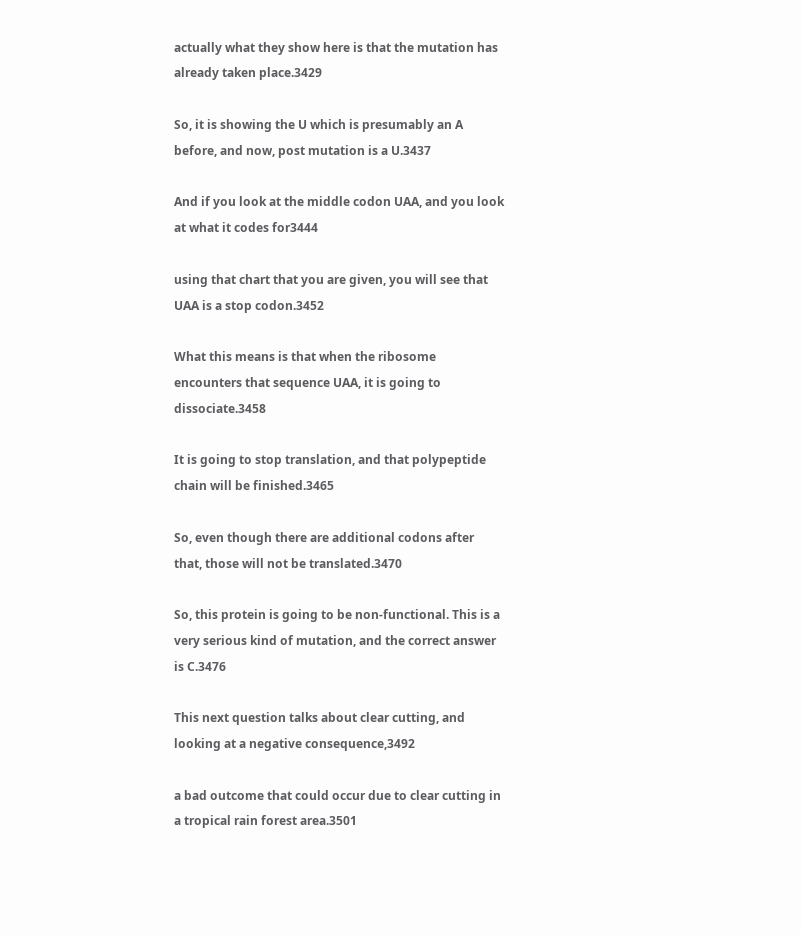actually what they show here is that the mutation has already taken place.3429

So, it is showing the U which is presumably an A before, and now, post mutation is a U.3437

And if you look at the middle codon UAA, and you look at what it codes for3444

using that chart that you are given, you will see that UAA is a stop codon.3452

What this means is that when the ribosome encounters that sequence UAA, it is going to dissociate.3458

It is going to stop translation, and that polypeptide chain will be finished.3465

So, even though there are additional codons after that, those will not be translated.3470

So, this protein is going to be non-functional. This is a very serious kind of mutation, and the correct answer is C.3476

This next question talks about clear cutting, and looking at a negative consequence,3492

a bad outcome that could occur due to clear cutting in a tropical rain forest area.3501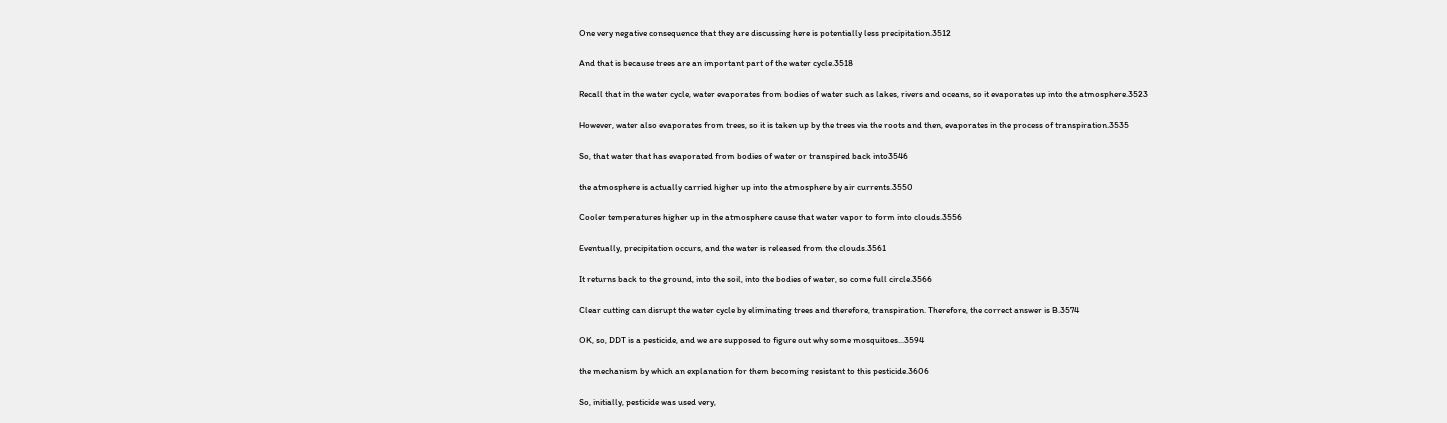One very negative consequence that they are discussing here is potentially less precipitation.3512

And that is because trees are an important part of the water cycle.3518

Recall that in the water cycle, water evaporates from bodies of water such as lakes, rivers and oceans, so it evaporates up into the atmosphere.3523

However, water also evaporates from trees, so it is taken up by the trees via the roots and then, evaporates in the process of transpiration.3535

So, that water that has evaporated from bodies of water or transpired back into3546

the atmosphere is actually carried higher up into the atmosphere by air currents.3550

Cooler temperatures higher up in the atmosphere cause that water vapor to form into clouds.3556

Eventually, precipitation occurs, and the water is released from the clouds.3561

It returns back to the ground, into the soil, into the bodies of water, so come full circle.3566

Clear cutting can disrupt the water cycle by eliminating trees and therefore, transpiration. Therefore, the correct answer is B.3574

OK, so, DDT is a pesticide, and we are supposed to figure out why some mosquitoes...3594

the mechanism by which an explanation for them becoming resistant to this pesticide.3606

So, initially, pesticide was used very,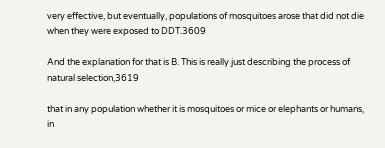very effective, but eventually, populations of mosquitoes arose that did not die when they were exposed to DDT.3609

And the explanation for that is B. This is really just describing the process of natural selection,3619

that in any population whether it is mosquitoes or mice or elephants or humans, in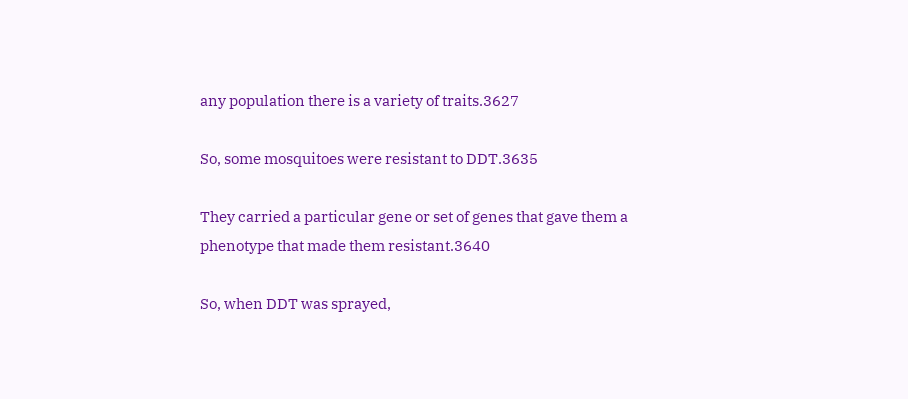any population there is a variety of traits.3627

So, some mosquitoes were resistant to DDT.3635

They carried a particular gene or set of genes that gave them a phenotype that made them resistant.3640

So, when DDT was sprayed,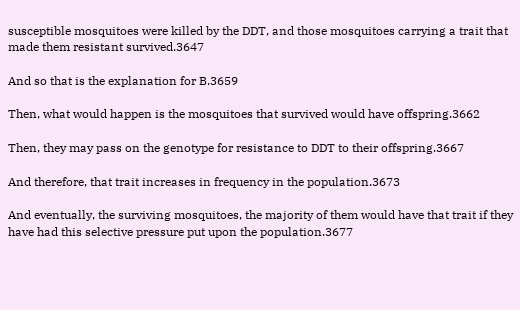susceptible mosquitoes were killed by the DDT, and those mosquitoes carrying a trait that made them resistant survived.3647

And so that is the explanation for B.3659

Then, what would happen is the mosquitoes that survived would have offspring.3662

Then, they may pass on the genotype for resistance to DDT to their offspring.3667

And therefore, that trait increases in frequency in the population.3673

And eventually, the surviving mosquitoes, the majority of them would have that trait if they have had this selective pressure put upon the population.3677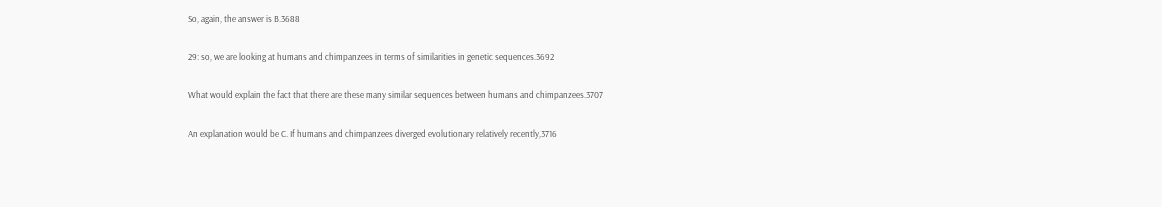So, again, the answer is B.3688

29: so, we are looking at humans and chimpanzees in terms of similarities in genetic sequences.3692

What would explain the fact that there are these many similar sequences between humans and chimpanzees.3707

An explanation would be C. If humans and chimpanzees diverged evolutionary relatively recently,3716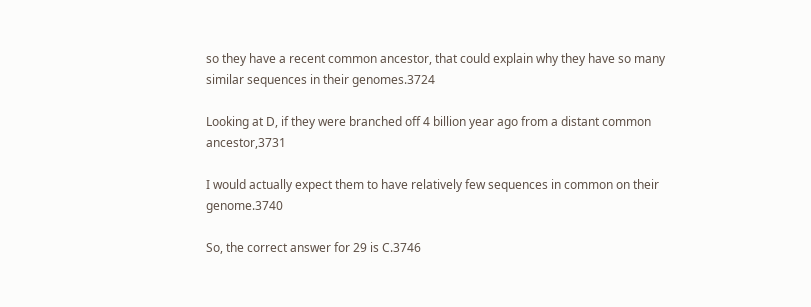so they have a recent common ancestor, that could explain why they have so many similar sequences in their genomes.3724

Looking at D, if they were branched off 4 billion year ago from a distant common ancestor,3731

I would actually expect them to have relatively few sequences in common on their genome.3740

So, the correct answer for 29 is C.3746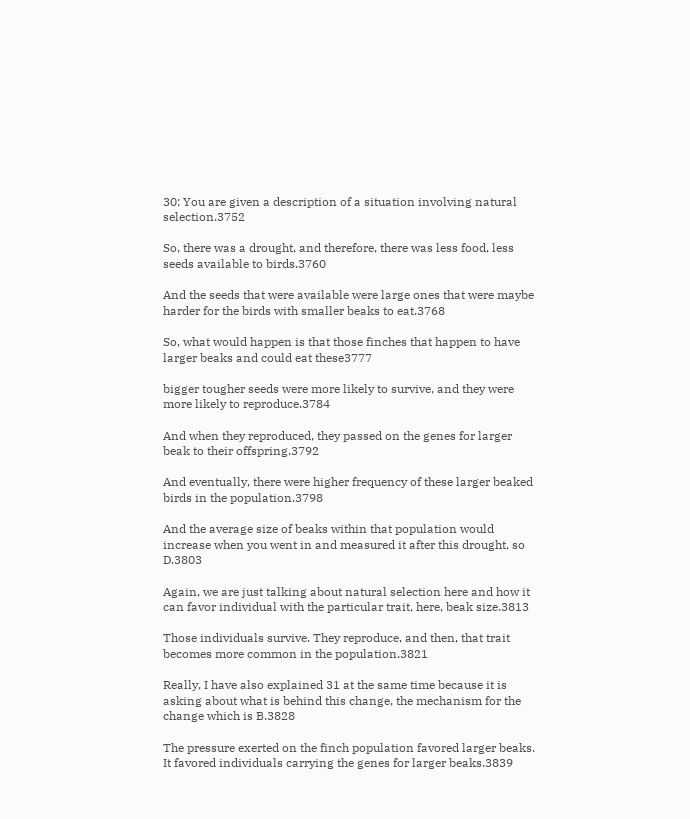30: You are given a description of a situation involving natural selection.3752

So, there was a drought, and therefore, there was less food, less seeds available to birds.3760

And the seeds that were available were large ones that were maybe harder for the birds with smaller beaks to eat.3768

So, what would happen is that those finches that happen to have larger beaks and could eat these3777

bigger tougher seeds were more likely to survive, and they were more likely to reproduce.3784

And when they reproduced, they passed on the genes for larger beak to their offspring.3792

And eventually, there were higher frequency of these larger beaked birds in the population.3798

And the average size of beaks within that population would increase when you went in and measured it after this drought, so D.3803

Again, we are just talking about natural selection here and how it can favor individual with the particular trait, here, beak size.3813

Those individuals survive. They reproduce, and then, that trait becomes more common in the population.3821

Really, I have also explained 31 at the same time because it is asking about what is behind this change, the mechanism for the change which is B.3828

The pressure exerted on the finch population favored larger beaks. It favored individuals carrying the genes for larger beaks.3839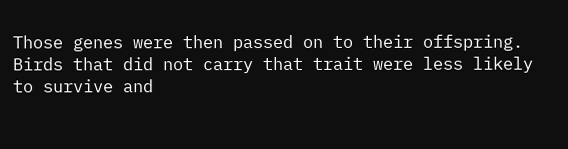Those genes were then passed on to their offspring. Birds that did not carry that trait were less likely to survive and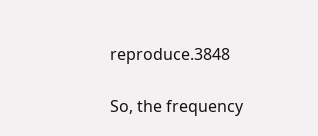reproduce.3848

So, the frequency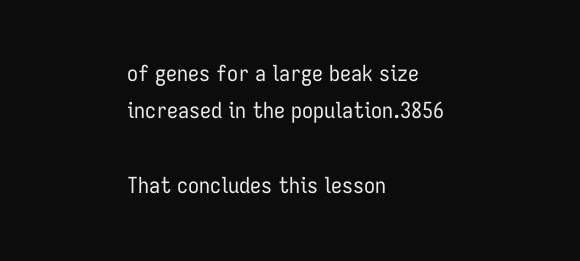of genes for a large beak size increased in the population.3856

That concludes this lesson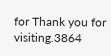for Thank you for visiting.3864